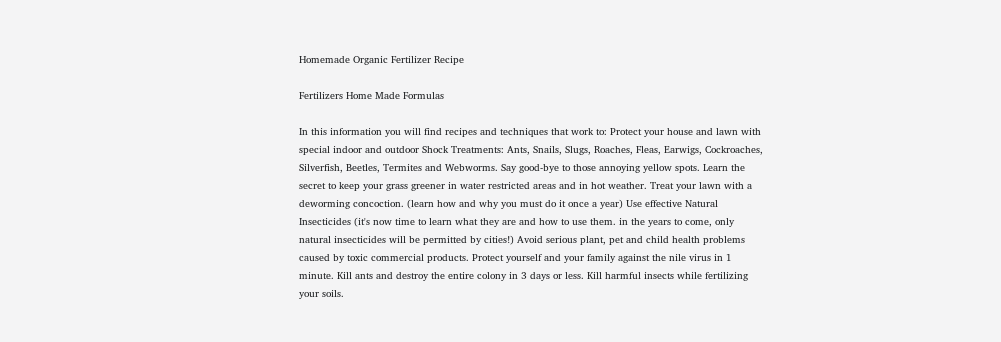Homemade Organic Fertilizer Recipe

Fertilizers Home Made Formulas

In this information you will find recipes and techniques that work to: Protect your house and lawn with special indoor and outdoor Shock Treatments: Ants, Snails, Slugs, Roaches, Fleas, Earwigs, Cockroaches, Silverfish, Beetles, Termites and Webworms. Say good-bye to those annoying yellow spots. Learn the secret to keep your grass greener in water restricted areas and in hot weather. Treat your lawn with a deworming concoction. (learn how and why you must do it once a year) Use effective Natural Insecticides (it's now time to learn what they are and how to use them. in the years to come, only natural insecticides will be permitted by cities!) Avoid serious plant, pet and child health problems caused by toxic commercial products. Protect yourself and your family against the nile virus in 1 minute. Kill ants and destroy the entire colony in 3 days or less. Kill harmful insects while fertilizing your soils.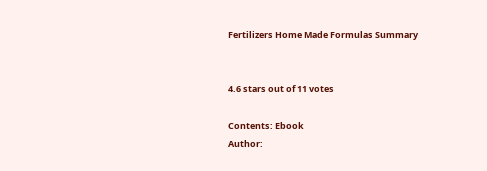Fertilizers Home Made Formulas Summary


4.6 stars out of 11 votes

Contents: Ebook
Author: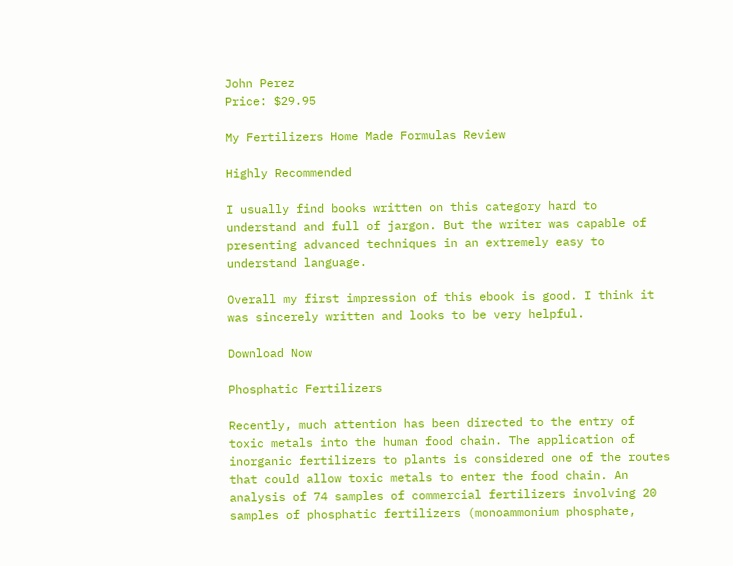John Perez
Price: $29.95

My Fertilizers Home Made Formulas Review

Highly Recommended

I usually find books written on this category hard to understand and full of jargon. But the writer was capable of presenting advanced techniques in an extremely easy to understand language.

Overall my first impression of this ebook is good. I think it was sincerely written and looks to be very helpful.

Download Now

Phosphatic Fertilizers

Recently, much attention has been directed to the entry of toxic metals into the human food chain. The application of inorganic fertilizers to plants is considered one of the routes that could allow toxic metals to enter the food chain. An analysis of 74 samples of commercial fertilizers involving 20 samples of phosphatic fertilizers (monoammonium phosphate,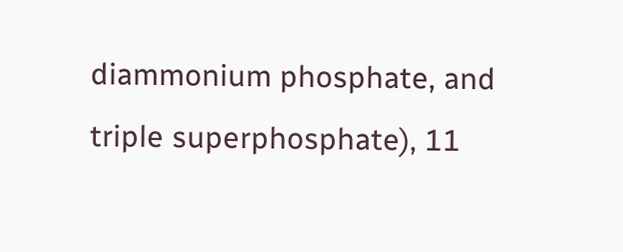diammonium phosphate, and triple superphosphate), 11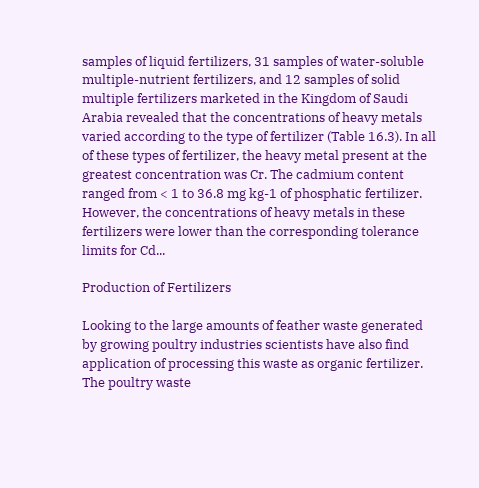samples of liquid fertilizers, 31 samples of water-soluble multiple-nutrient fertilizers, and 12 samples of solid multiple fertilizers marketed in the Kingdom of Saudi Arabia revealed that the concentrations of heavy metals varied according to the type of fertilizer (Table 16.3). In all of these types of fertilizer, the heavy metal present at the greatest concentration was Cr. The cadmium content ranged from < 1 to 36.8 mg kg-1 of phosphatic fertilizer. However, the concentrations of heavy metals in these fertilizers were lower than the corresponding tolerance limits for Cd...

Production of Fertilizers

Looking to the large amounts of feather waste generated by growing poultry industries scientists have also find application of processing this waste as organic fertilizer. The poultry waste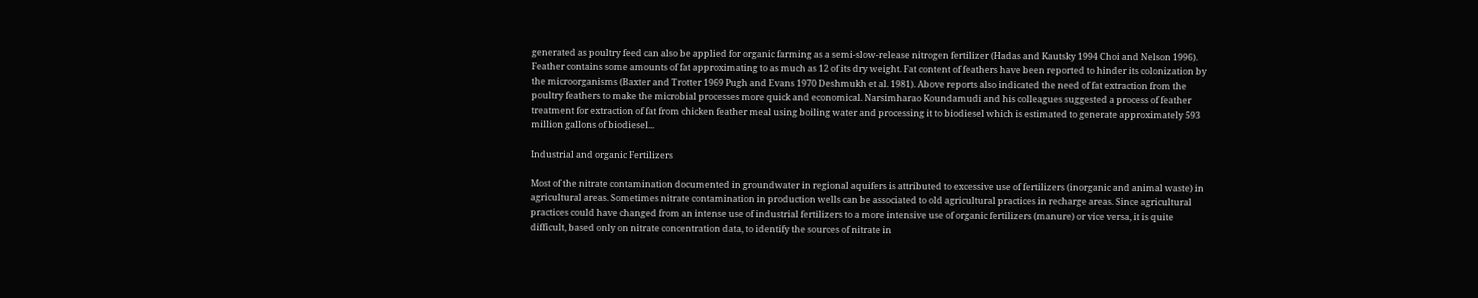generated as poultry feed can also be applied for organic farming as a semi-slow-release nitrogen fertilizer (Hadas and Kautsky 1994 Choi and Nelson 1996). Feather contains some amounts of fat approximating to as much as 12 of its dry weight. Fat content of feathers have been reported to hinder its colonization by the microorganisms (Baxter and Trotter 1969 Pugh and Evans 1970 Deshmukh et al. 1981). Above reports also indicated the need of fat extraction from the poultry feathers to make the microbial processes more quick and economical. Narsimharao Koundamudi and his colleagues suggested a process of feather treatment for extraction of fat from chicken feather meal using boiling water and processing it to biodiesel which is estimated to generate approximately 593 million gallons of biodiesel...

Industrial and organic Fertilizers

Most of the nitrate contamination documented in groundwater in regional aquifers is attributed to excessive use of fertilizers (inorganic and animal waste) in agricultural areas. Sometimes nitrate contamination in production wells can be associated to old agricultural practices in recharge areas. Since agricultural practices could have changed from an intense use of industrial fertilizers to a more intensive use of organic fertilizers (manure) or vice versa, it is quite difficult, based only on nitrate concentration data, to identify the sources of nitrate in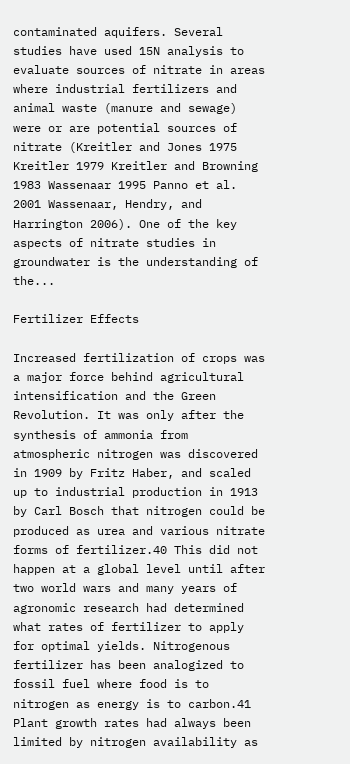contaminated aquifers. Several studies have used 15N analysis to evaluate sources of nitrate in areas where industrial fertilizers and animal waste (manure and sewage) were or are potential sources of nitrate (Kreitler and Jones 1975 Kreitler 1979 Kreitler and Browning 1983 Wassenaar 1995 Panno et al. 2001 Wassenaar, Hendry, and Harrington 2006). One of the key aspects of nitrate studies in groundwater is the understanding of the...

Fertilizer Effects

Increased fertilization of crops was a major force behind agricultural intensification and the Green Revolution. It was only after the synthesis of ammonia from atmospheric nitrogen was discovered in 1909 by Fritz Haber, and scaled up to industrial production in 1913 by Carl Bosch that nitrogen could be produced as urea and various nitrate forms of fertilizer.40 This did not happen at a global level until after two world wars and many years of agronomic research had determined what rates of fertilizer to apply for optimal yields. Nitrogenous fertilizer has been analogized to fossil fuel where food is to nitrogen as energy is to carbon.41 Plant growth rates had always been limited by nitrogen availability as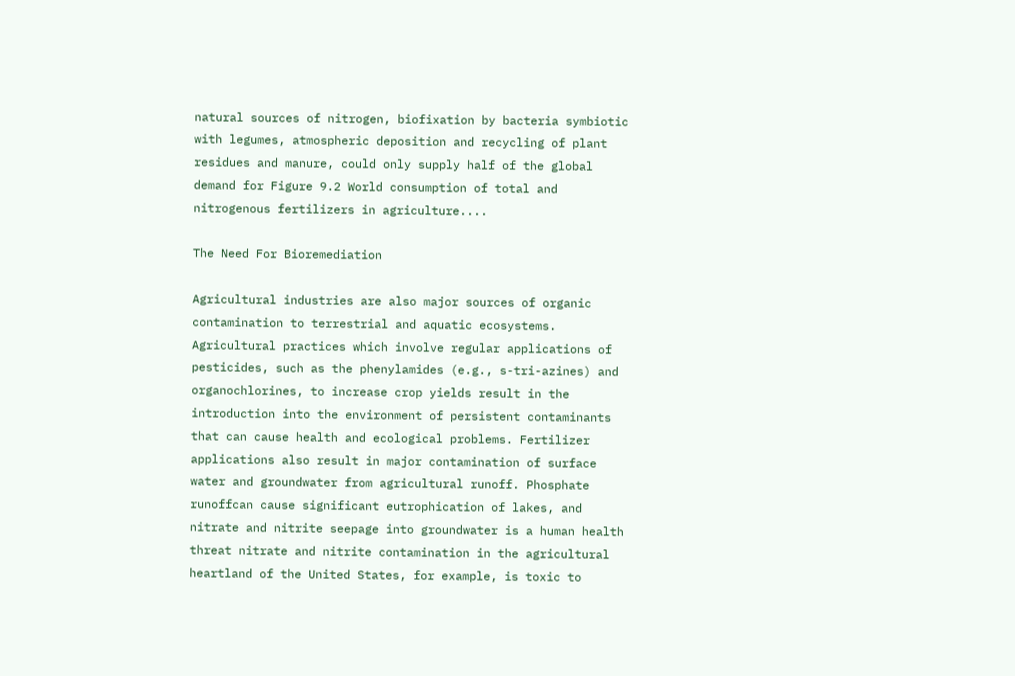natural sources of nitrogen, biofixation by bacteria symbiotic with legumes, atmospheric deposition and recycling of plant residues and manure, could only supply half of the global demand for Figure 9.2 World consumption of total and nitrogenous fertilizers in agriculture....

The Need For Bioremediation

Agricultural industries are also major sources of organic contamination to terrestrial and aquatic ecosystems. Agricultural practices which involve regular applications of pesticides, such as the phenylamides (e.g., s-tri-azines) and organochlorines, to increase crop yields result in the introduction into the environment of persistent contaminants that can cause health and ecological problems. Fertilizer applications also result in major contamination of surface water and groundwater from agricultural runoff. Phosphate runoffcan cause significant eutrophication of lakes, and nitrate and nitrite seepage into groundwater is a human health threat nitrate and nitrite contamination in the agricultural heartland of the United States, for example, is toxic to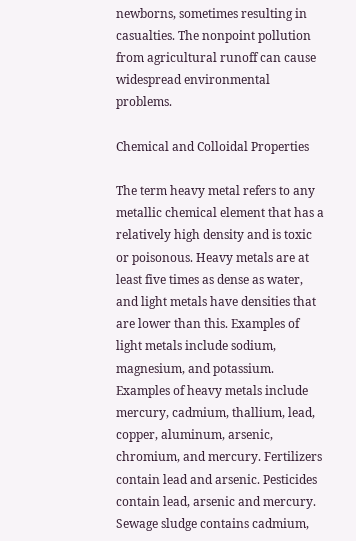newborns, sometimes resulting in casualties. The nonpoint pollution from agricultural runoff can cause widespread environmental problems.

Chemical and Colloidal Properties

The term heavy metal refers to any metallic chemical element that has a relatively high density and is toxic or poisonous. Heavy metals are at least five times as dense as water, and light metals have densities that are lower than this. Examples of light metals include sodium, magnesium, and potassium. Examples of heavy metals include mercury, cadmium, thallium, lead, copper, aluminum, arsenic, chromium, and mercury. Fertilizers contain lead and arsenic. Pesticides contain lead, arsenic and mercury. Sewage sludge contains cadmium,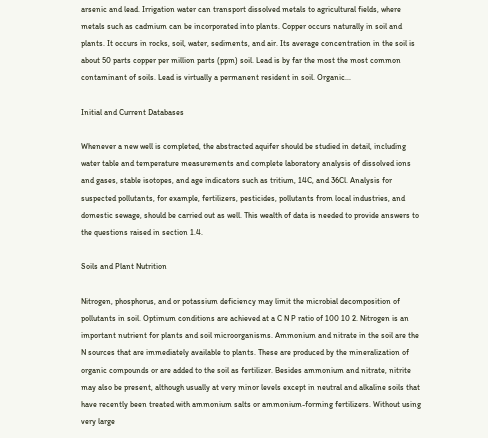arsenic and lead. Irrigation water can transport dissolved metals to agricultural fields, where metals such as cadmium can be incorporated into plants. Copper occurs naturally in soil and plants. It occurs in rocks, soil, water, sediments, and air. Its average concentration in the soil is about 50 parts copper per million parts (ppm) soil. Lead is by far the most the most common contaminant of soils. Lead is virtually a permanent resident in soil. Organic...

Initial and Current Databases

Whenever a new well is completed, the abstracted aquifer should be studied in detail, including water table and temperature measurements and complete laboratory analysis of dissolved ions and gases, stable isotopes, and age indicators such as tritium, 14C, and 36Cl. Analysis for suspected pollutants, for example, fertilizers, pesticides, pollutants from local industries, and domestic sewage, should be carried out as well. This wealth of data is needed to provide answers to the questions raised in section 1.4.

Soils and Plant Nutrition

Nitrogen, phosphorus, and or potassium deficiency may limit the microbial decomposition of pollutants in soil. Optimum conditions are achieved at a C N P ratio of 100 10 2. Nitrogen is an important nutrient for plants and soil microorganisms. Ammonium and nitrate in the soil are the N sources that are immediately available to plants. These are produced by the mineralization of organic compounds or are added to the soil as fertilizer. Besides ammonium and nitrate, nitrite may also be present, although usually at very minor levels except in neutral and alkaline soils that have recently been treated with ammonium salts or ammonium-forming fertilizers. Without using very large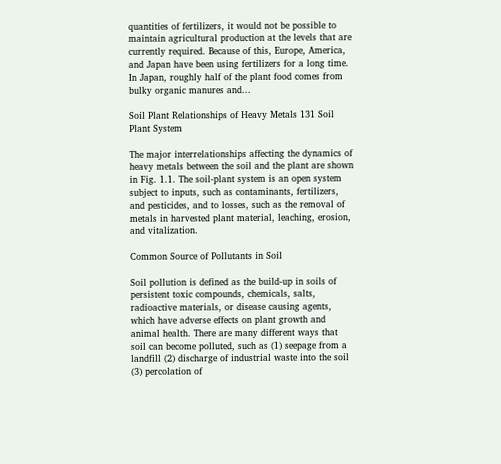quantities of fertilizers, it would not be possible to maintain agricultural production at the levels that are currently required. Because of this, Europe, America, and Japan have been using fertilizers for a long time. In Japan, roughly half of the plant food comes from bulky organic manures and...

Soil Plant Relationships of Heavy Metals 131 Soil Plant System

The major interrelationships affecting the dynamics of heavy metals between the soil and the plant are shown in Fig. 1.1. The soil-plant system is an open system subject to inputs, such as contaminants, fertilizers, and pesticides, and to losses, such as the removal of metals in harvested plant material, leaching, erosion, and vitalization.

Common Source of Pollutants in Soil

Soil pollution is defined as the build-up in soils of persistent toxic compounds, chemicals, salts, radioactive materials, or disease causing agents, which have adverse effects on plant growth and animal health. There are many different ways that soil can become polluted, such as (1) seepage from a landfill (2) discharge of industrial waste into the soil (3) percolation of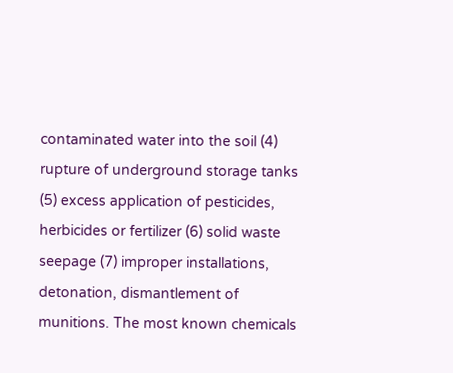contaminated water into the soil (4) rupture of underground storage tanks (5) excess application of pesticides, herbicides or fertilizer (6) solid waste seepage (7) improper installations, detonation, dismantlement of munitions. The most known chemicals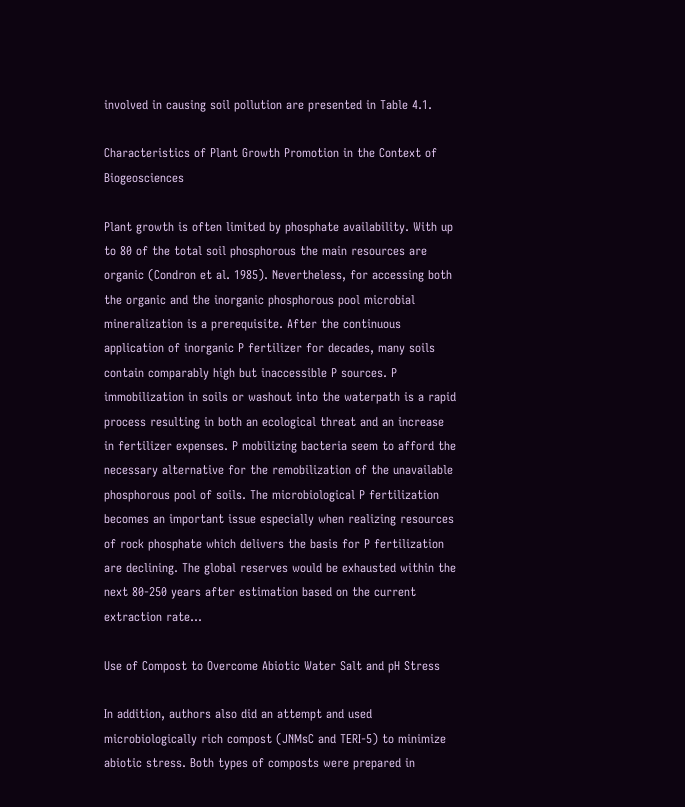involved in causing soil pollution are presented in Table 4.1.

Characteristics of Plant Growth Promotion in the Context of Biogeosciences

Plant growth is often limited by phosphate availability. With up to 80 of the total soil phosphorous the main resources are organic (Condron et al. 1985). Nevertheless, for accessing both the organic and the inorganic phosphorous pool microbial mineralization is a prerequisite. After the continuous application of inorganic P fertilizer for decades, many soils contain comparably high but inaccessible P sources. P immobilization in soils or washout into the waterpath is a rapid process resulting in both an ecological threat and an increase in fertilizer expenses. P mobilizing bacteria seem to afford the necessary alternative for the remobilization of the unavailable phosphorous pool of soils. The microbiological P fertilization becomes an important issue especially when realizing resources of rock phosphate which delivers the basis for P fertilization are declining. The global reserves would be exhausted within the next 80-250 years after estimation based on the current extraction rate...

Use of Compost to Overcome Abiotic Water Salt and pH Stress

In addition, authors also did an attempt and used microbiologically rich compost (JNMsC and TERI-5) to minimize abiotic stress. Both types of composts were prepared in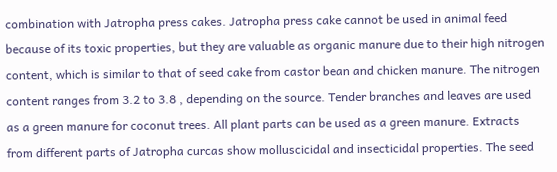combination with Jatropha press cakes. Jatropha press cake cannot be used in animal feed because of its toxic properties, but they are valuable as organic manure due to their high nitrogen content, which is similar to that of seed cake from castor bean and chicken manure. The nitrogen content ranges from 3.2 to 3.8 , depending on the source. Tender branches and leaves are used as a green manure for coconut trees. All plant parts can be used as a green manure. Extracts from different parts of Jatropha curcas show molluscicidal and insecticidal properties. The seed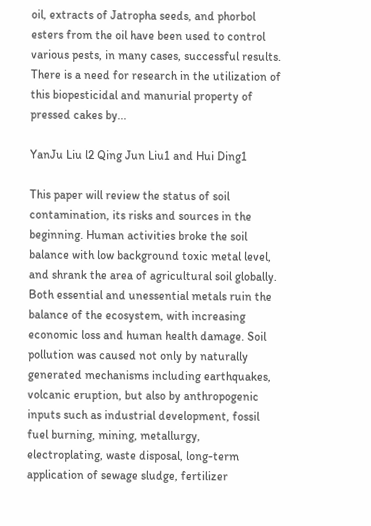oil, extracts of Jatropha seeds, and phorbol esters from the oil have been used to control various pests, in many cases, successful results. There is a need for research in the utilization of this biopesticidal and manurial property of pressed cakes by...

YanJu Liu l2 Qing Jun Liu1 and Hui Ding1

This paper will review the status of soil contamination, its risks and sources in the beginning. Human activities broke the soil balance with low background toxic metal level, and shrank the area of agricultural soil globally. Both essential and unessential metals ruin the balance of the ecosystem, with increasing economic loss and human health damage. Soil pollution was caused not only by naturally generated mechanisms including earthquakes, volcanic eruption, but also by anthropogenic inputs such as industrial development, fossil fuel burning, mining, metallurgy, electroplating, waste disposal, long-term application of sewage sludge, fertilizer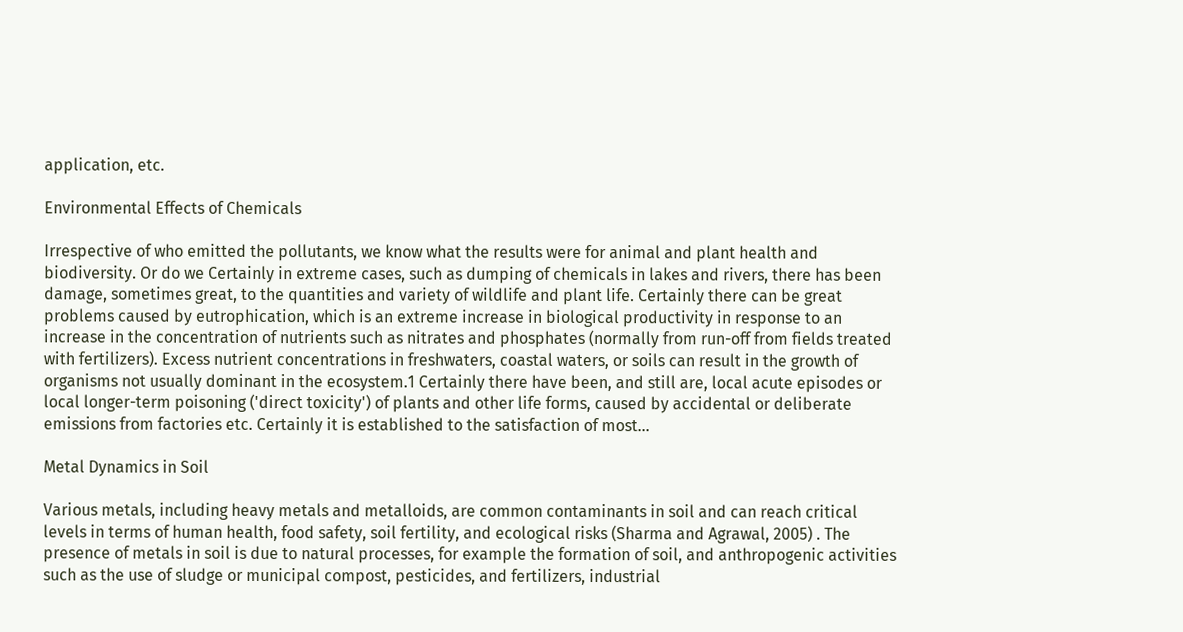application, etc.

Environmental Effects of Chemicals

Irrespective of who emitted the pollutants, we know what the results were for animal and plant health and biodiversity. Or do we Certainly in extreme cases, such as dumping of chemicals in lakes and rivers, there has been damage, sometimes great, to the quantities and variety of wildlife and plant life. Certainly there can be great problems caused by eutrophication, which is an extreme increase in biological productivity in response to an increase in the concentration of nutrients such as nitrates and phosphates (normally from run-off from fields treated with fertilizers). Excess nutrient concentrations in freshwaters, coastal waters, or soils can result in the growth of organisms not usually dominant in the ecosystem.1 Certainly there have been, and still are, local acute episodes or local longer-term poisoning ('direct toxicity') of plants and other life forms, caused by accidental or deliberate emissions from factories etc. Certainly it is established to the satisfaction of most...

Metal Dynamics in Soil

Various metals, including heavy metals and metalloids, are common contaminants in soil and can reach critical levels in terms of human health, food safety, soil fertility, and ecological risks (Sharma and Agrawal, 2005) . The presence of metals in soil is due to natural processes, for example the formation of soil, and anthropogenic activities such as the use of sludge or municipal compost, pesticides, and fertilizers, industrial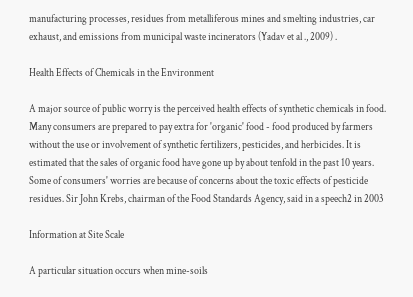manufacturing processes, residues from metalliferous mines and smelting industries, car exhaust, and emissions from municipal waste incinerators (Yadav et al ., 2009) .

Health Effects of Chemicals in the Environment

A major source of public worry is the perceived health effects of synthetic chemicals in food. Many consumers are prepared to pay extra for 'organic' food - food produced by farmers without the use or involvement of synthetic fertilizers, pesticides, and herbicides. It is estimated that the sales of organic food have gone up by about tenfold in the past 10 years. Some of consumers' worries are because of concerns about the toxic effects of pesticide residues. Sir John Krebs, chairman of the Food Standards Agency, said in a speech2 in 2003

Information at Site Scale

A particular situation occurs when mine-soils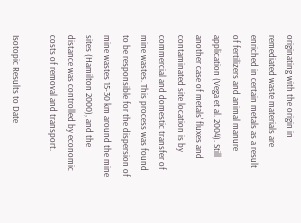originating with the origin in remediated waste materials are enriched in certain metals as a result of fertilizers and animal manure application (Vega et al. 2004). Still another case of metals' fluxes and contaminated site location is by commercial and domestic transfer of mine wastes. This process was found to be responsible for the dispersion of mine wastes 15-30 km around the mine sites (Hamilton 2000), and the distance was controlled by economic costs of removal and transport.

Isotopic Results to Date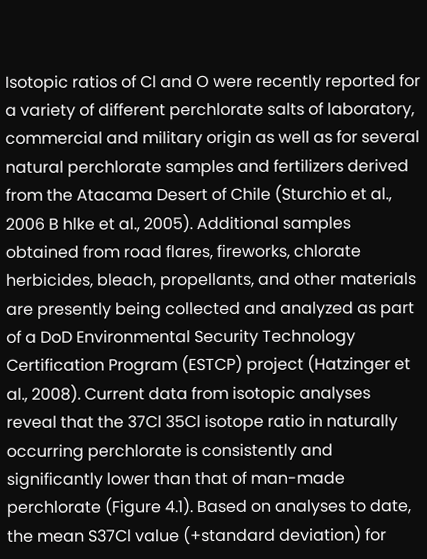Isotopic ratios of Cl and O were recently reported for a variety of different perchlorate salts of laboratory, commercial and military origin as well as for several natural perchlorate samples and fertilizers derived from the Atacama Desert of Chile (Sturchio et al., 2006 B hlke et al., 2005). Additional samples obtained from road flares, fireworks, chlorate herbicides, bleach, propellants, and other materials are presently being collected and analyzed as part of a DoD Environmental Security Technology Certification Program (ESTCP) project (Hatzinger et al., 2008). Current data from isotopic analyses reveal that the 37Cl 35Cl isotope ratio in naturally occurring perchlorate is consistently and significantly lower than that of man-made perchlorate (Figure 4.1). Based on analyses to date, the mean S37Cl value (+standard deviation) for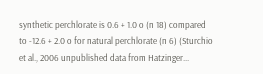synthetic perchlorate is 0.6 + 1.0 o (n 18) compared to -12.6 + 2.0 o for natural perchlorate (n 6) (Sturchio et al., 2006 unpublished data from Hatzinger...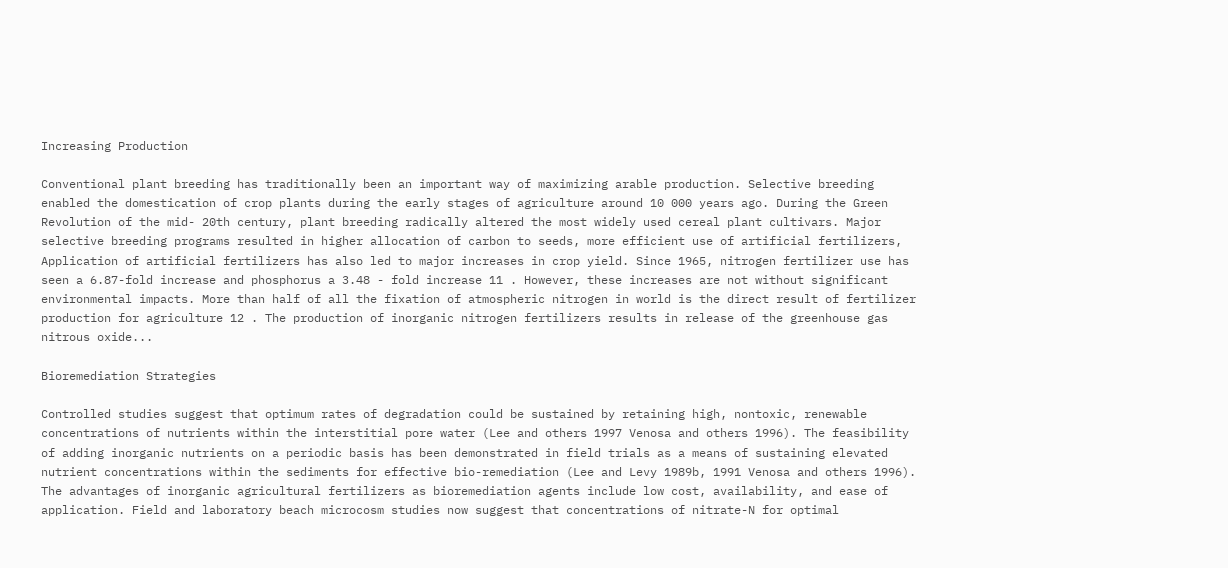Increasing Production

Conventional plant breeding has traditionally been an important way of maximizing arable production. Selective breeding enabled the domestication of crop plants during the early stages of agriculture around 10 000 years ago. During the Green Revolution of the mid- 20th century, plant breeding radically altered the most widely used cereal plant cultivars. Major selective breeding programs resulted in higher allocation of carbon to seeds, more efficient use of artificial fertilizers, Application of artificial fertilizers has also led to major increases in crop yield. Since 1965, nitrogen fertilizer use has seen a 6.87-fold increase and phosphorus a 3.48 - fold increase 11 . However, these increases are not without significant environmental impacts. More than half of all the fixation of atmospheric nitrogen in world is the direct result of fertilizer production for agriculture 12 . The production of inorganic nitrogen fertilizers results in release of the greenhouse gas nitrous oxide...

Bioremediation Strategies

Controlled studies suggest that optimum rates of degradation could be sustained by retaining high, nontoxic, renewable concentrations of nutrients within the interstitial pore water (Lee and others 1997 Venosa and others 1996). The feasibility of adding inorganic nutrients on a periodic basis has been demonstrated in field trials as a means of sustaining elevated nutrient concentrations within the sediments for effective bio-remediation (Lee and Levy 1989b, 1991 Venosa and others 1996). The advantages of inorganic agricultural fertilizers as bioremediation agents include low cost, availability, and ease of application. Field and laboratory beach microcosm studies now suggest that concentrations of nitrate-N for optimal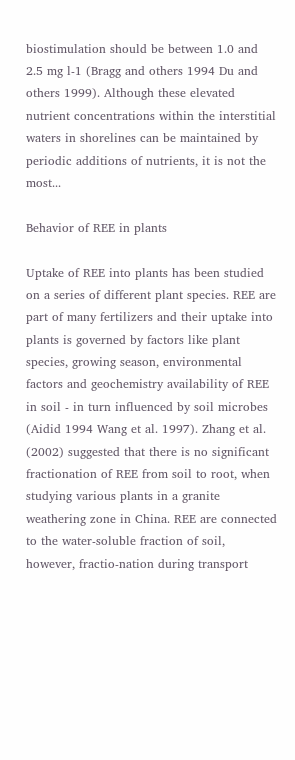biostimulation should be between 1.0 and 2.5 mg l-1 (Bragg and others 1994 Du and others 1999). Although these elevated nutrient concentrations within the interstitial waters in shorelines can be maintained by periodic additions of nutrients, it is not the most...

Behavior of REE in plants

Uptake of REE into plants has been studied on a series of different plant species. REE are part of many fertilizers and their uptake into plants is governed by factors like plant species, growing season, environmental factors and geochemistry availability of REE in soil - in turn influenced by soil microbes (Aidid 1994 Wang et al. 1997). Zhang et al. (2002) suggested that there is no significant fractionation of REE from soil to root, when studying various plants in a granite weathering zone in China. REE are connected to the water-soluble fraction of soil, however, fractio-nation during transport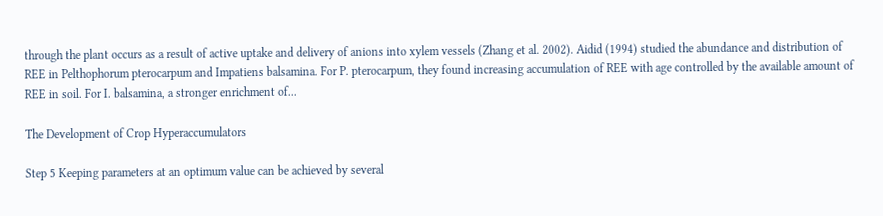through the plant occurs as a result of active uptake and delivery of anions into xylem vessels (Zhang et al. 2002). Aidid (1994) studied the abundance and distribution of REE in Pelthophorum pterocarpum and Impatiens balsamina. For P. pterocarpum, they found increasing accumulation of REE with age controlled by the available amount of REE in soil. For I. balsamina, a stronger enrichment of...

The Development of Crop Hyperaccumulators

Step 5 Keeping parameters at an optimum value can be achieved by several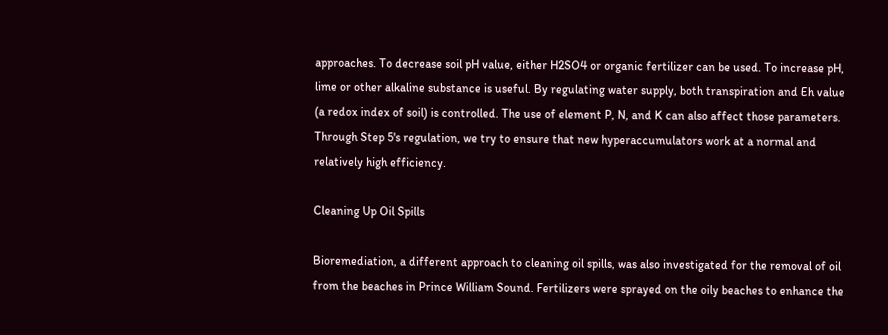approaches. To decrease soil pH value, either H2SO4 or organic fertilizer can be used. To increase pH, lime or other alkaline substance is useful. By regulating water supply, both transpiration and Eh value (a redox index of soil) is controlled. The use of element P, N, and K can also affect those parameters. Through Step 5's regulation, we try to ensure that new hyperaccumulators work at a normal and relatively high efficiency.

Cleaning Up Oil Spills

Bioremediation, a different approach to cleaning oil spills, was also investigated for the removal of oil from the beaches in Prince William Sound. Fertilizers were sprayed on the oily beaches to enhance the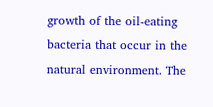growth of the oil-eating bacteria that occur in the natural environment. The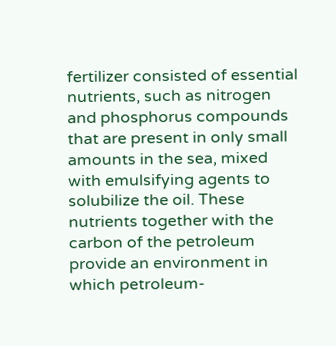fertilizer consisted of essential nutrients, such as nitrogen and phosphorus compounds that are present in only small amounts in the sea, mixed with emulsifying agents to solubilize the oil. These nutrients together with the carbon of the petroleum provide an environment in which petroleum-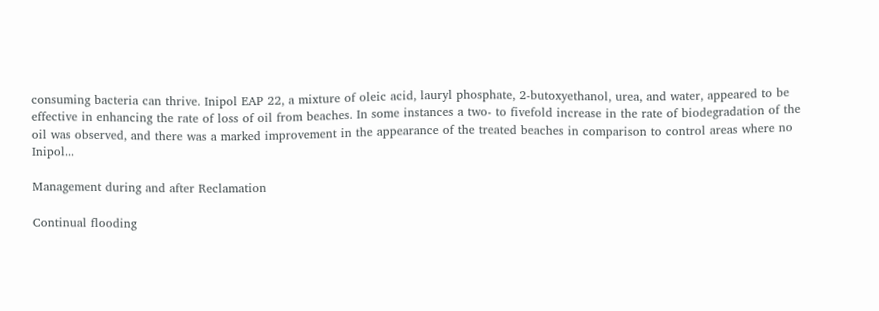consuming bacteria can thrive. Inipol EAP 22, a mixture of oleic acid, lauryl phosphate, 2-butoxyethanol, urea, and water, appeared to be effective in enhancing the rate of loss of oil from beaches. In some instances a two- to fivefold increase in the rate of biodegradation of the oil was observed, and there was a marked improvement in the appearance of the treated beaches in comparison to control areas where no Inipol...

Management during and after Reclamation

Continual flooding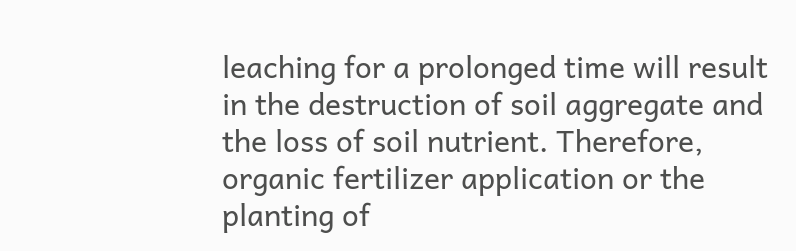leaching for a prolonged time will result in the destruction of soil aggregate and the loss of soil nutrient. Therefore, organic fertilizer application or the planting of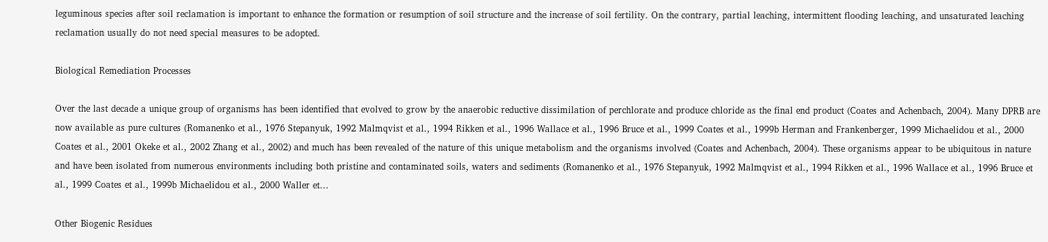leguminous species after soil reclamation is important to enhance the formation or resumption of soil structure and the increase of soil fertility. On the contrary, partial leaching, intermittent flooding leaching, and unsaturated leaching reclamation usually do not need special measures to be adopted.

Biological Remediation Processes

Over the last decade a unique group of organisms has been identified that evolved to grow by the anaerobic reductive dissimilation of perchlorate and produce chloride as the final end product (Coates and Achenbach, 2004). Many DPRB are now available as pure cultures (Romanenko et al., 1976 Stepanyuk, 1992 Malmqvist et al., 1994 Rikken et al., 1996 Wallace et al., 1996 Bruce et al., 1999 Coates et al., 1999b Herman and Frankenberger, 1999 Michaelidou et al., 2000 Coates et al., 2001 Okeke et al., 2002 Zhang et al., 2002) and much has been revealed of the nature of this unique metabolism and the organisms involved (Coates and Achenbach, 2004). These organisms appear to be ubiquitous in nature and have been isolated from numerous environments including both pristine and contaminated soils, waters and sediments (Romanenko et al., 1976 Stepanyuk, 1992 Malmqvist et al., 1994 Rikken et al., 1996 Wallace et al., 1996 Bruce et al., 1999 Coates et al., 1999b Michaelidou et al., 2000 Waller et...

Other Biogenic Residues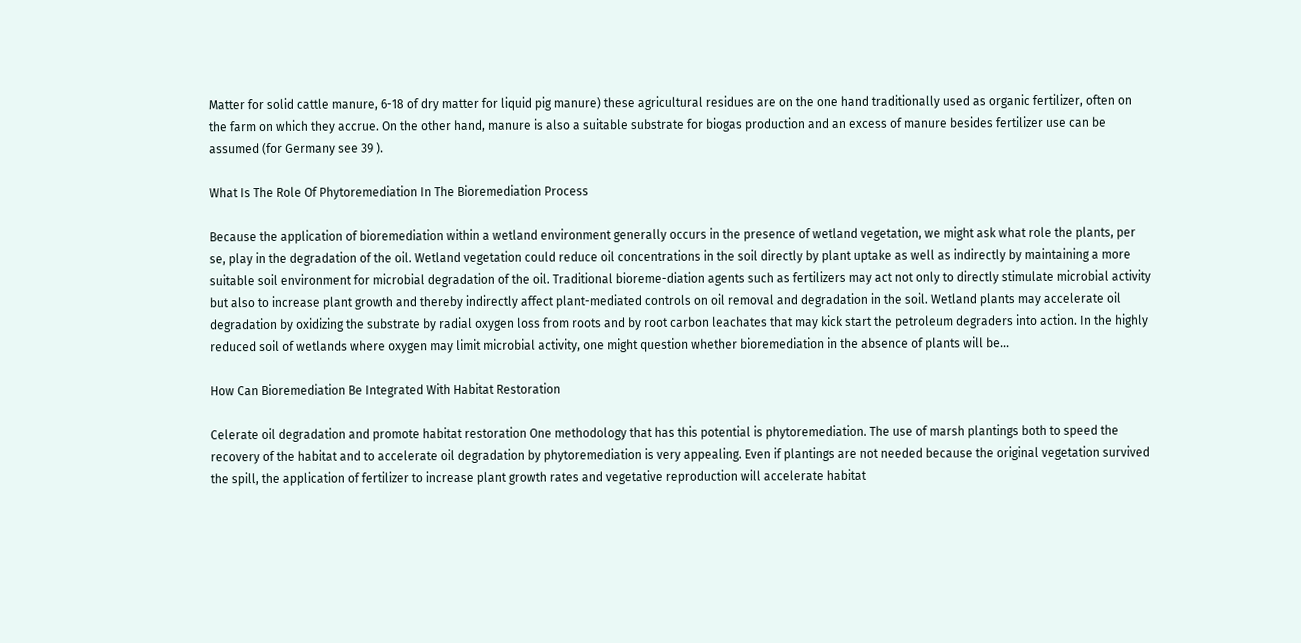Matter for solid cattle manure, 6-18 of dry matter for liquid pig manure) these agricultural residues are on the one hand traditionally used as organic fertilizer, often on the farm on which they accrue. On the other hand, manure is also a suitable substrate for biogas production and an excess of manure besides fertilizer use can be assumed (for Germany see 39 ).

What Is The Role Of Phytoremediation In The Bioremediation Process

Because the application of bioremediation within a wetland environment generally occurs in the presence of wetland vegetation, we might ask what role the plants, per se, play in the degradation of the oil. Wetland vegetation could reduce oil concentrations in the soil directly by plant uptake as well as indirectly by maintaining a more suitable soil environment for microbial degradation of the oil. Traditional bioreme-diation agents such as fertilizers may act not only to directly stimulate microbial activity but also to increase plant growth and thereby indirectly affect plant-mediated controls on oil removal and degradation in the soil. Wetland plants may accelerate oil degradation by oxidizing the substrate by radial oxygen loss from roots and by root carbon leachates that may kick start the petroleum degraders into action. In the highly reduced soil of wetlands where oxygen may limit microbial activity, one might question whether bioremediation in the absence of plants will be...

How Can Bioremediation Be Integrated With Habitat Restoration

Celerate oil degradation and promote habitat restoration One methodology that has this potential is phytoremediation. The use of marsh plantings both to speed the recovery of the habitat and to accelerate oil degradation by phytoremediation is very appealing. Even if plantings are not needed because the original vegetation survived the spill, the application of fertilizer to increase plant growth rates and vegetative reproduction will accelerate habitat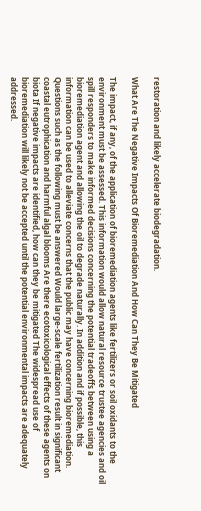restoration and likely accelerate biodegradation.

What Are The Negative Impacts Of Bioremediation And How Can They Be Mitigated

The impact, if any, of the application of bioremediation agents like fertilizers or soil oxidants to the environment must be assessed. This information would allow natural resource trustee agencies and oil spill responders to make informed decisions concerning the potential tradeoffs between using a bioremediation agent and allowing the oil to degrade naturally. In addition and if possible, this information can be used to alleviate concerns that the public may have concerning bioremediation. Questions such as the following must be answered Would large-scale fertilization result in significant coastal eutrophication and harmful algal blooms Are there ecotoxicological effects of these agents on biota If negative impacts are identified, how can they be mitigated The widespread use of bioremediation will likely not be accepted until the potential environmental impacts are adequately addressed.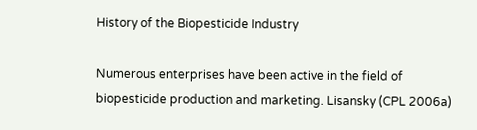History of the Biopesticide Industry

Numerous enterprises have been active in the field of biopesticide production and marketing. Lisansky (CPL 2006a)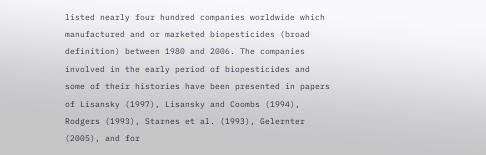listed nearly four hundred companies worldwide which manufactured and or marketed biopesticides (broad definition) between 1980 and 2006. The companies involved in the early period of biopesticides and some of their histories have been presented in papers of Lisansky (1997), Lisansky and Coombs (1994), Rodgers (1993), Starnes et al. (1993), Gelernter (2005), and for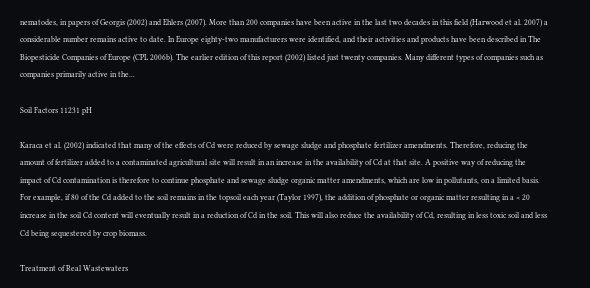nematodes, in papers of Georgis (2002) and Ehlers (2007). More than 200 companies have been active in the last two decades in this field (Harwood et al. 2007) a considerable number remains active to date. In Europe eighty-two manufacturers were identified, and their activities and products have been described in The Biopesticide Companies of Europe (CPL 2006b). The earlier edition of this report (2002) listed just twenty companies. Many different types of companies such as companies primarily active in the...

Soil Factors 11231 pH

Karaca et al. (2002) indicated that many of the effects of Cd were reduced by sewage sludge and phosphate fertilizer amendments. Therefore, reducing the amount of fertilizer added to a contaminated agricultural site will result in an increase in the availability of Cd at that site. A positive way of reducing the impact of Cd contamination is therefore to continue phosphate and sewage sludge organic matter amendments, which are low in pollutants, on a limited basis. For example, if 80 of the Cd added to the soil remains in the topsoil each year (Taylor 1997), the addition of phosphate or organic matter resulting in a < 20 increase in the soil Cd content will eventually result in a reduction of Cd in the soil. This will also reduce the availability of Cd, resulting in less toxic soil and less Cd being sequestered by crop biomass.

Treatment of Real Wastewaters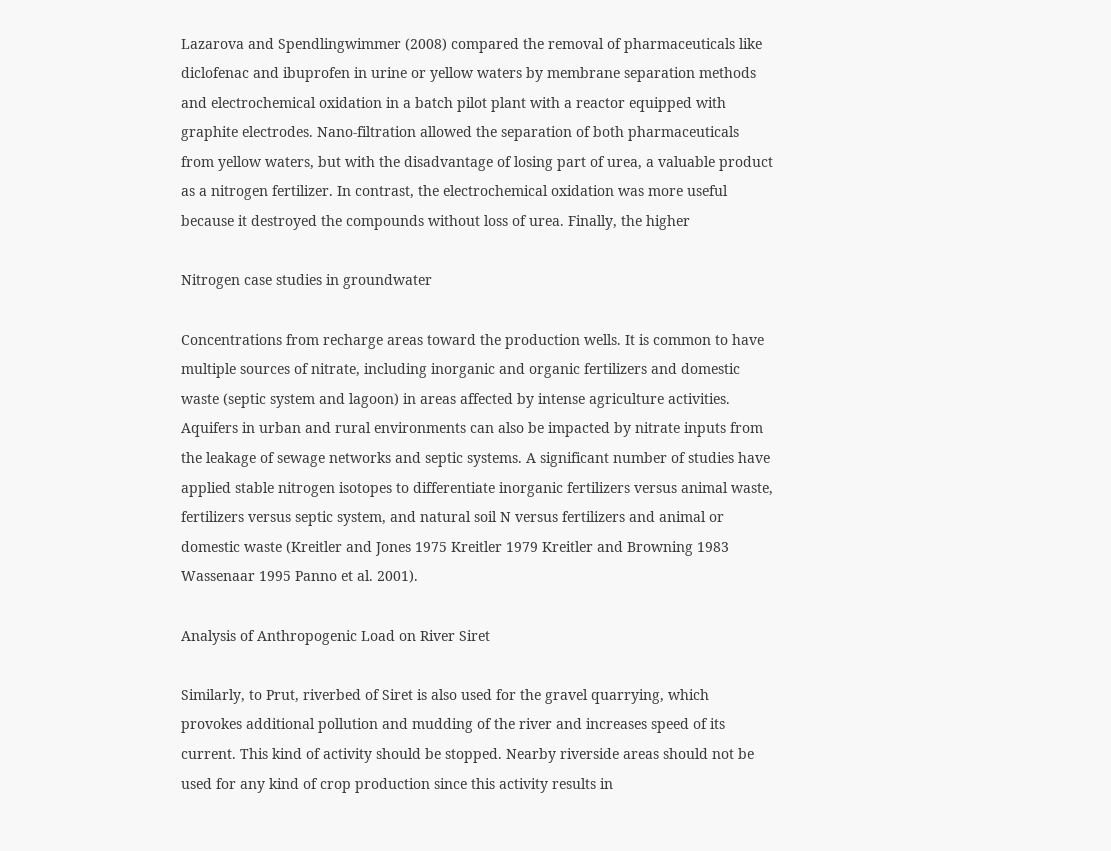Lazarova and Spendlingwimmer (2008) compared the removal of pharmaceuticals like diclofenac and ibuprofen in urine or yellow waters by membrane separation methods and electrochemical oxidation in a batch pilot plant with a reactor equipped with graphite electrodes. Nano-filtration allowed the separation of both pharmaceuticals from yellow waters, but with the disadvantage of losing part of urea, a valuable product as a nitrogen fertilizer. In contrast, the electrochemical oxidation was more useful because it destroyed the compounds without loss of urea. Finally, the higher

Nitrogen case studies in groundwater

Concentrations from recharge areas toward the production wells. It is common to have multiple sources of nitrate, including inorganic and organic fertilizers and domestic waste (septic system and lagoon) in areas affected by intense agriculture activities. Aquifers in urban and rural environments can also be impacted by nitrate inputs from the leakage of sewage networks and septic systems. A significant number of studies have applied stable nitrogen isotopes to differentiate inorganic fertilizers versus animal waste, fertilizers versus septic system, and natural soil N versus fertilizers and animal or domestic waste (Kreitler and Jones 1975 Kreitler 1979 Kreitler and Browning 1983 Wassenaar 1995 Panno et al. 2001).

Analysis of Anthropogenic Load on River Siret

Similarly, to Prut, riverbed of Siret is also used for the gravel quarrying, which provokes additional pollution and mudding of the river and increases speed of its current. This kind of activity should be stopped. Nearby riverside areas should not be used for any kind of crop production since this activity results in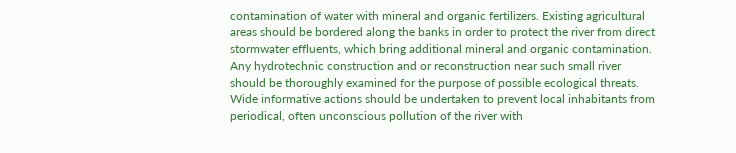contamination of water with mineral and organic fertilizers. Existing agricultural areas should be bordered along the banks in order to protect the river from direct stormwater effluents, which bring additional mineral and organic contamination. Any hydrotechnic construction and or reconstruction near such small river should be thoroughly examined for the purpose of possible ecological threats. Wide informative actions should be undertaken to prevent local inhabitants from periodical, often unconscious pollution of the river with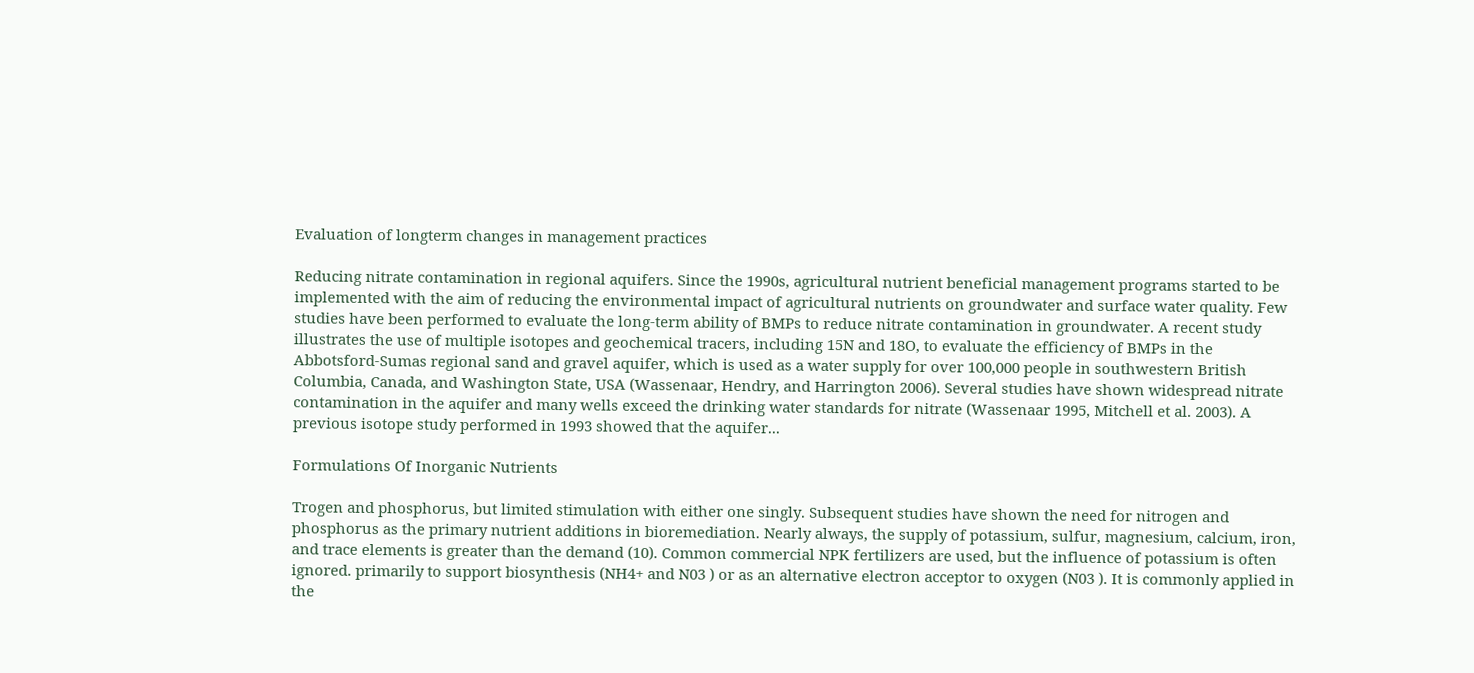Evaluation of longterm changes in management practices

Reducing nitrate contamination in regional aquifers. Since the 1990s, agricultural nutrient beneficial management programs started to be implemented with the aim of reducing the environmental impact of agricultural nutrients on groundwater and surface water quality. Few studies have been performed to evaluate the long-term ability of BMPs to reduce nitrate contamination in groundwater. A recent study illustrates the use of multiple isotopes and geochemical tracers, including 15N and 18O, to evaluate the efficiency of BMPs in the Abbotsford-Sumas regional sand and gravel aquifer, which is used as a water supply for over 100,000 people in southwestern British Columbia, Canada, and Washington State, USA (Wassenaar, Hendry, and Harrington 2006). Several studies have shown widespread nitrate contamination in the aquifer and many wells exceed the drinking water standards for nitrate (Wassenaar 1995, Mitchell et al. 2003). A previous isotope study performed in 1993 showed that the aquifer...

Formulations Of Inorganic Nutrients

Trogen and phosphorus, but limited stimulation with either one singly. Subsequent studies have shown the need for nitrogen and phosphorus as the primary nutrient additions in bioremediation. Nearly always, the supply of potassium, sulfur, magnesium, calcium, iron, and trace elements is greater than the demand (10). Common commercial NPK fertilizers are used, but the influence of potassium is often ignored. primarily to support biosynthesis (NH4+ and N03 ) or as an alternative electron acceptor to oxygen (N03 ). It is commonly applied in the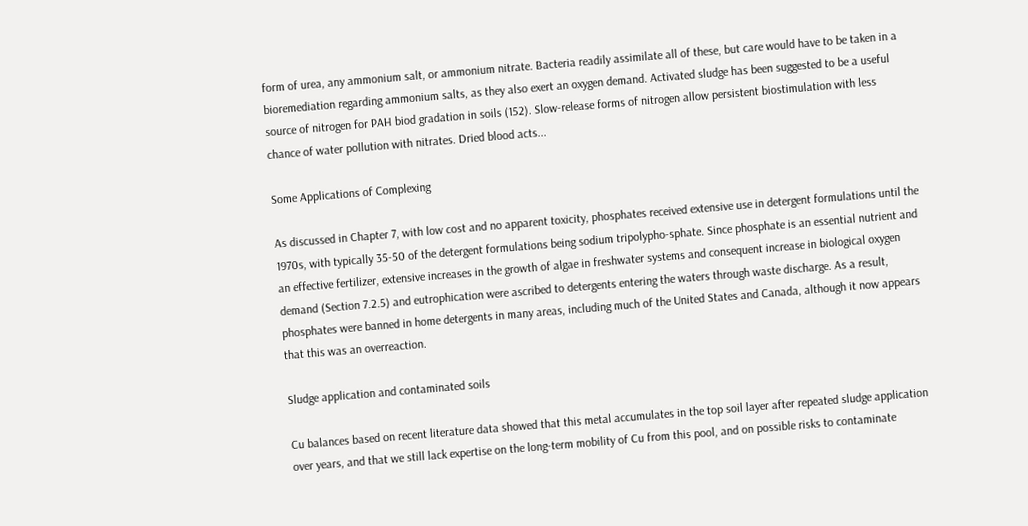form of urea, any ammonium salt, or ammonium nitrate. Bacteria readily assimilate all of these, but care would have to be taken in a bioremediation regarding ammonium salts, as they also exert an oxygen demand. Activated sludge has been suggested to be a useful source of nitrogen for PAH biod gradation in soils (152). Slow-release forms of nitrogen allow persistent biostimulation with less chance of water pollution with nitrates. Dried blood acts...

Some Applications of Complexing

As discussed in Chapter 7, with low cost and no apparent toxicity, phosphates received extensive use in detergent formulations until the 1970s, with typically 35-50 of the detergent formulations being sodium tripolypho-sphate. Since phosphate is an essential nutrient and an effective fertilizer, extensive increases in the growth of algae in freshwater systems and consequent increase in biological oxygen demand (Section 7.2.5) and eutrophication were ascribed to detergents entering the waters through waste discharge. As a result, phosphates were banned in home detergents in many areas, including much of the United States and Canada, although it now appears that this was an overreaction.

Sludge application and contaminated soils

Cu balances based on recent literature data showed that this metal accumulates in the top soil layer after repeated sludge application over years, and that we still lack expertise on the long-term mobility of Cu from this pool, and on possible risks to contaminate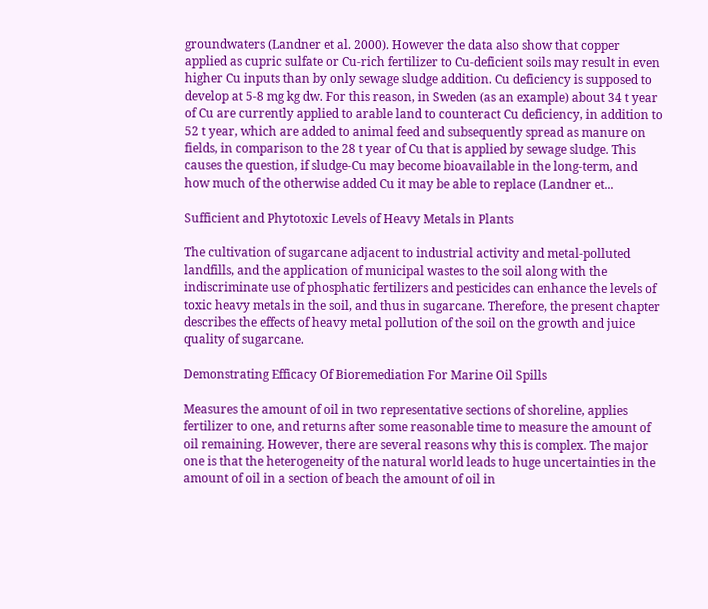groundwaters (Landner et al. 2000). However the data also show that copper applied as cupric sulfate or Cu-rich fertilizer to Cu-deficient soils may result in even higher Cu inputs than by only sewage sludge addition. Cu deficiency is supposed to develop at 5-8 mg kg dw. For this reason, in Sweden (as an example) about 34 t year of Cu are currently applied to arable land to counteract Cu deficiency, in addition to 52 t year, which are added to animal feed and subsequently spread as manure on fields, in comparison to the 28 t year of Cu that is applied by sewage sludge. This causes the question, if sludge-Cu may become bioavailable in the long-term, and how much of the otherwise added Cu it may be able to replace (Landner et...

Sufficient and Phytotoxic Levels of Heavy Metals in Plants

The cultivation of sugarcane adjacent to industrial activity and metal-polluted landfills, and the application of municipal wastes to the soil along with the indiscriminate use of phosphatic fertilizers and pesticides can enhance the levels of toxic heavy metals in the soil, and thus in sugarcane. Therefore, the present chapter describes the effects of heavy metal pollution of the soil on the growth and juice quality of sugarcane.

Demonstrating Efficacy Of Bioremediation For Marine Oil Spills

Measures the amount of oil in two representative sections of shoreline, applies fertilizer to one, and returns after some reasonable time to measure the amount of oil remaining. However, there are several reasons why this is complex. The major one is that the heterogeneity of the natural world leads to huge uncertainties in the amount of oil in a section of beach the amount of oil in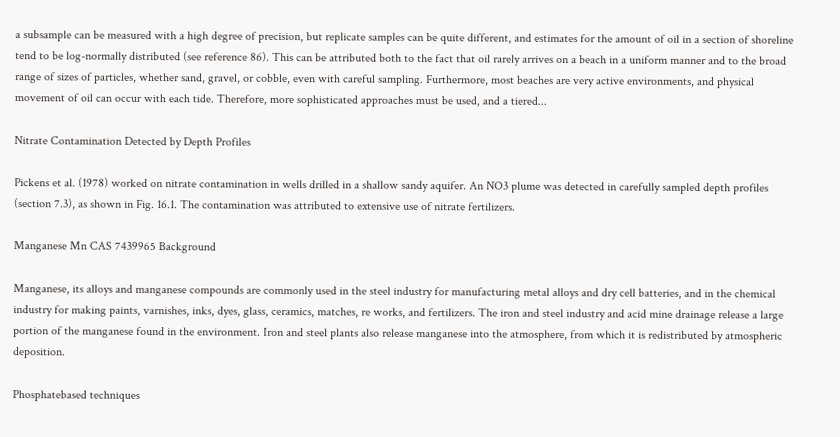a subsample can be measured with a high degree of precision, but replicate samples can be quite different, and estimates for the amount of oil in a section of shoreline tend to be log-normally distributed (see reference 86). This can be attributed both to the fact that oil rarely arrives on a beach in a uniform manner and to the broad range of sizes of particles, whether sand, gravel, or cobble, even with careful sampling. Furthermore, most beaches are very active environments, and physical movement of oil can occur with each tide. Therefore, more sophisticated approaches must be used, and a tiered...

Nitrate Contamination Detected by Depth Profiles

Pickens et al. (1978) worked on nitrate contamination in wells drilled in a shallow sandy aquifer. An NO3 plume was detected in carefully sampled depth profiles (section 7.3), as shown in Fig. 16.1. The contamination was attributed to extensive use of nitrate fertilizers.

Manganese Mn CAS 7439965 Background

Manganese, its alloys and manganese compounds are commonly used in the steel industry for manufacturing metal alloys and dry cell batteries, and in the chemical industry for making paints, varnishes, inks, dyes, glass, ceramics, matches, re works, and fertilizers. The iron and steel industry and acid mine drainage release a large portion of the manganese found in the environment. Iron and steel plants also release manganese into the atmosphere, from which it is redistributed by atmospheric deposition.

Phosphatebased techniques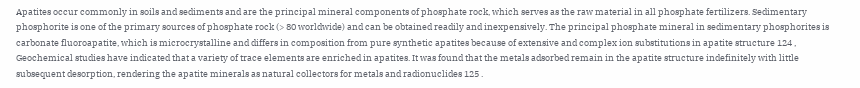Apatites occur commonly in soils and sediments and are the principal mineral components of phosphate rock, which serves as the raw material in all phosphate fertilizers. Sedimentary phosphorite is one of the primary sources of phosphate rock (> 80 worldwide) and can be obtained readily and inexpensively. The principal phosphate mineral in sedimentary phosphorites is carbonate fluoroapatite, which is microcrystalline and differs in composition from pure synthetic apatites because of extensive and complex ion substitutions in apatite structure 124 , Geochemical studies have indicated that a variety of trace elements are enriched in apatites. It was found that the metals adsorbed remain in the apatite structure indefinitely with little subsequent desorption, rendering the apatite minerals as natural collectors for metals and radionuclides 125 .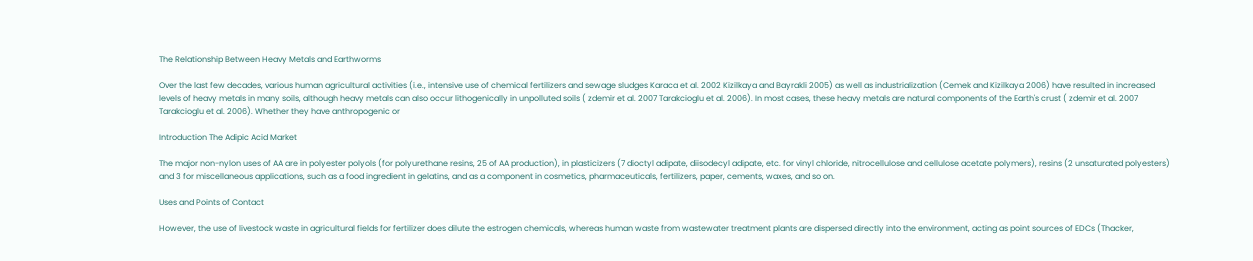The Relationship Between Heavy Metals and Earthworms

Over the last few decades, various human agricultural activities (i.e., intensive use of chemical fertilizers and sewage sludges Karaca et al. 2002 Kizilkaya and Bayrakli 2005) as well as industrialization (Cemek and Kizilkaya 2006) have resulted in increased levels of heavy metals in many soils, although heavy metals can also occur lithogenically in unpolluted soils ( zdemir et al. 2007 Tarakcioglu et al. 2006). In most cases, these heavy metals are natural components of the Earth's crust ( zdemir et al. 2007 Tarakcioglu et al. 2006). Whether they have anthropogenic or

Introduction The Adipic Acid Market

The major non-nylon uses of AA are in polyester polyols (for polyurethane resins, 25 of AA production), in plasticizers (7 dioctyl adipate, diisodecyl adipate, etc. for vinyl chloride, nitrocellulose and cellulose acetate polymers), resins (2 unsaturated polyesters) and 3 for miscellaneous applications, such as a food ingredient in gelatins, and as a component in cosmetics, pharmaceuticals, fertilizers, paper, cements, waxes, and so on.

Uses and Points of Contact

However, the use of livestock waste in agricultural fields for fertilizer does dilute the estrogen chemicals, whereas human waste from wastewater treatment plants are dispersed directly into the environment, acting as point sources of EDCs (Thacker,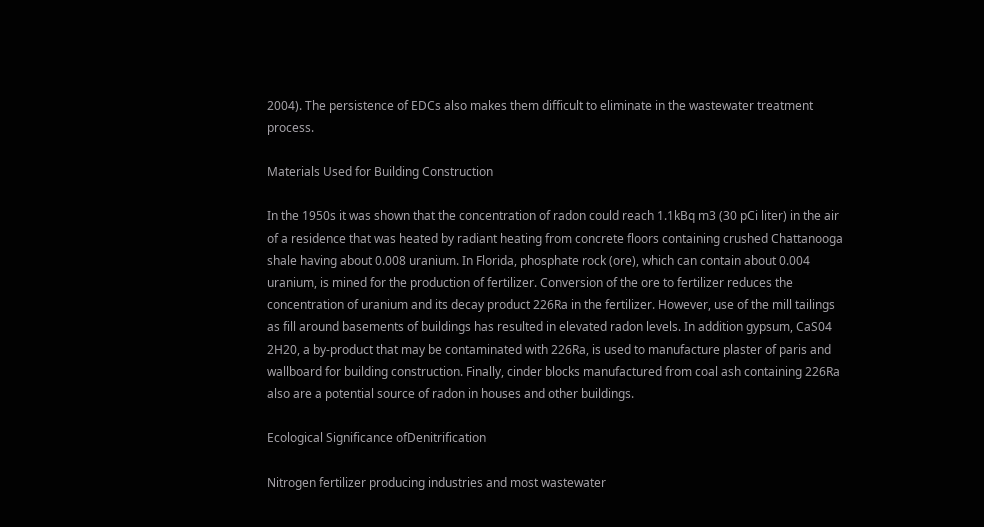2004). The persistence of EDCs also makes them difficult to eliminate in the wastewater treatment process.

Materials Used for Building Construction

In the 1950s it was shown that the concentration of radon could reach 1.1kBq m3 (30 pCi liter) in the air of a residence that was heated by radiant heating from concrete floors containing crushed Chattanooga shale having about 0.008 uranium. In Florida, phosphate rock (ore), which can contain about 0.004 uranium, is mined for the production of fertilizer. Conversion of the ore to fertilizer reduces the concentration of uranium and its decay product 226Ra in the fertilizer. However, use of the mill tailings as fill around basements of buildings has resulted in elevated radon levels. In addition gypsum, CaS04 2H20, a by-product that may be contaminated with 226Ra, is used to manufacture plaster of paris and wallboard for building construction. Finally, cinder blocks manufactured from coal ash containing 226Ra also are a potential source of radon in houses and other buildings.

Ecological Significance ofDenitrification

Nitrogen fertilizer producing industries and most wastewater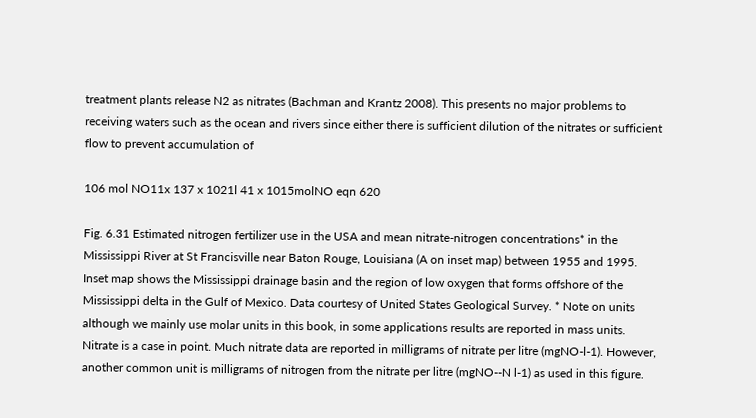treatment plants release N2 as nitrates (Bachman and Krantz 2008). This presents no major problems to receiving waters such as the ocean and rivers since either there is sufficient dilution of the nitrates or sufficient flow to prevent accumulation of

106 mol NO11x 137 x 1021l 41 x 1015molNO eqn 620

Fig. 6.31 Estimated nitrogen fertilizer use in the USA and mean nitrate-nitrogen concentrations* in the Mississippi River at St Francisville near Baton Rouge, Louisiana (A on inset map) between 1955 and 1995. Inset map shows the Mississippi drainage basin and the region of low oxygen that forms offshore of the Mississippi delta in the Gulf of Mexico. Data courtesy of United States Geological Survey. * Note on units although we mainly use molar units in this book, in some applications results are reported in mass units. Nitrate is a case in point. Much nitrate data are reported in milligrams of nitrate per litre (mgNO-l-1). However, another common unit is milligrams of nitrogen from the nitrate per litre (mgNO--N l-1) as used in this figure.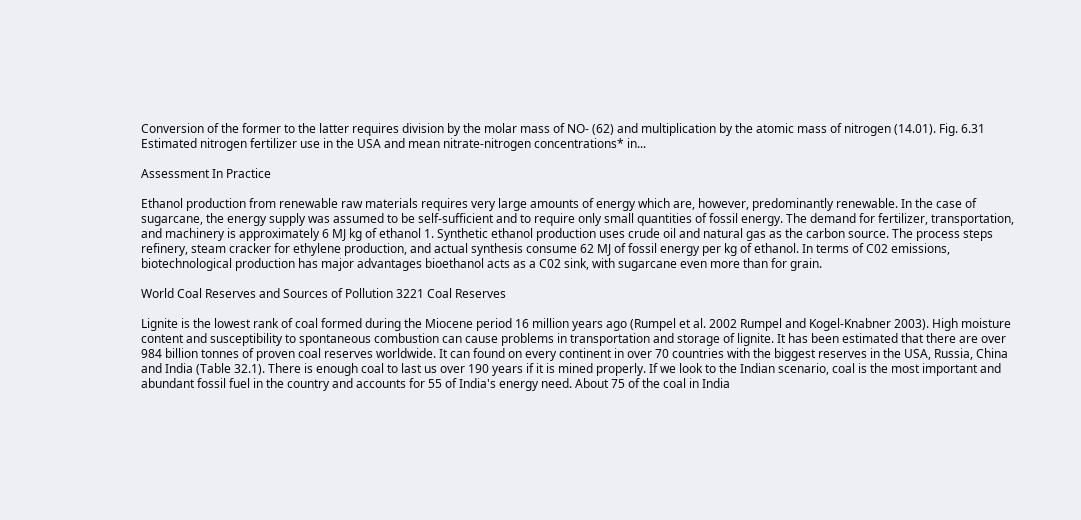Conversion of the former to the latter requires division by the molar mass of NO- (62) and multiplication by the atomic mass of nitrogen (14.01). Fig. 6.31 Estimated nitrogen fertilizer use in the USA and mean nitrate-nitrogen concentrations* in...

Assessment In Practice

Ethanol production from renewable raw materials requires very large amounts of energy which are, however, predominantly renewable. In the case of sugarcane, the energy supply was assumed to be self-sufficient and to require only small quantities of fossil energy. The demand for fertilizer, transportation, and machinery is approximately 6 MJ kg of ethanol 1. Synthetic ethanol production uses crude oil and natural gas as the carbon source. The process steps refinery, steam cracker for ethylene production, and actual synthesis consume 62 MJ of fossil energy per kg of ethanol. In terms of C02 emissions, biotechnological production has major advantages bioethanol acts as a C02 sink, with sugarcane even more than for grain.

World Coal Reserves and Sources of Pollution 3221 Coal Reserves

Lignite is the lowest rank of coal formed during the Miocene period 16 million years ago (Rumpel et al. 2002 Rumpel and Kogel-Knabner 2003). High moisture content and susceptibility to spontaneous combustion can cause problems in transportation and storage of lignite. It has been estimated that there are over 984 billion tonnes of proven coal reserves worldwide. It can found on every continent in over 70 countries with the biggest reserves in the USA, Russia, China and India (Table 32.1). There is enough coal to last us over 190 years if it is mined properly. If we look to the Indian scenario, coal is the most important and abundant fossil fuel in the country and accounts for 55 of India's energy need. About 75 of the coal in India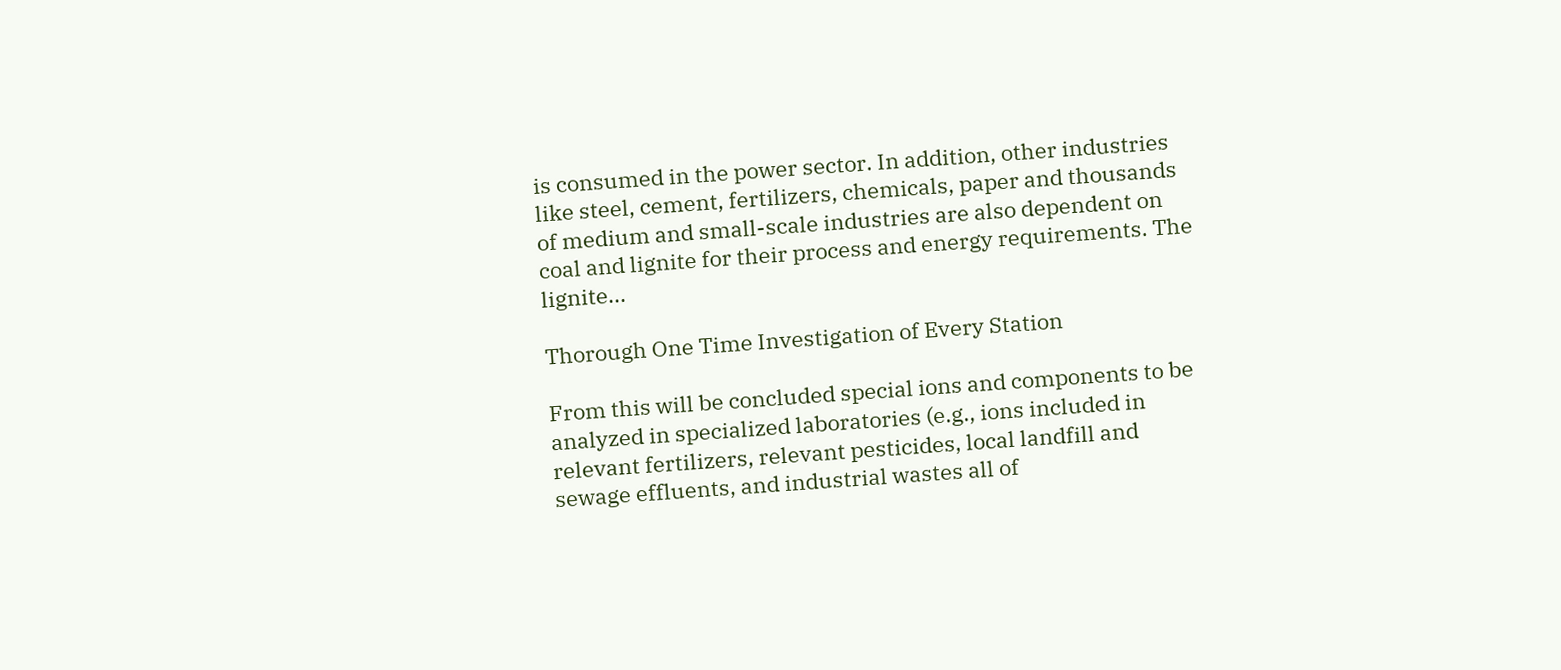is consumed in the power sector. In addition, other industries like steel, cement, fertilizers, chemicals, paper and thousands of medium and small-scale industries are also dependent on coal and lignite for their process and energy requirements. The lignite...

Thorough One Time Investigation of Every Station

From this will be concluded special ions and components to be analyzed in specialized laboratories (e.g., ions included in relevant fertilizers, relevant pesticides, local landfill and sewage effluents, and industrial wastes all of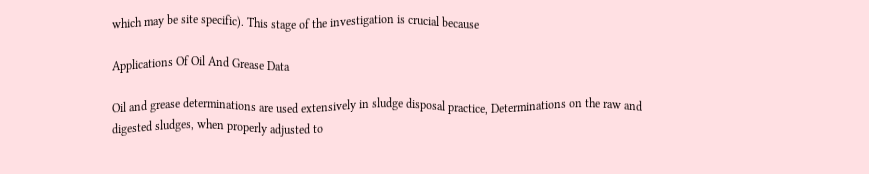which may be site specific). This stage of the investigation is crucial because

Applications Of Oil And Grease Data

Oil and grease determinations are used extensively in sludge disposal practice, Determinations on the raw and digested sludges, when properly adjusted to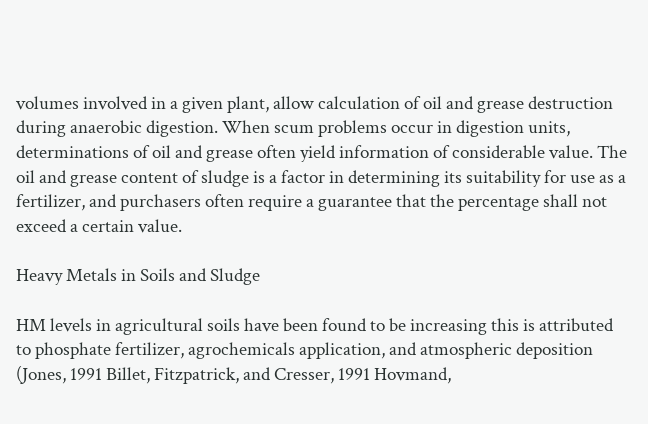volumes involved in a given plant, allow calculation of oil and grease destruction during anaerobic digestion. When scum problems occur in digestion units, determinations of oil and grease often yield information of considerable value. The oil and grease content of sludge is a factor in determining its suitability for use as a fertilizer, and purchasers often require a guarantee that the percentage shall not exceed a certain value.

Heavy Metals in Soils and Sludge

HM levels in agricultural soils have been found to be increasing this is attributed to phosphate fertilizer, agrochemicals application, and atmospheric deposition (Jones, 1991 Billet, Fitzpatrick, and Cresser, 1991 Hovmand,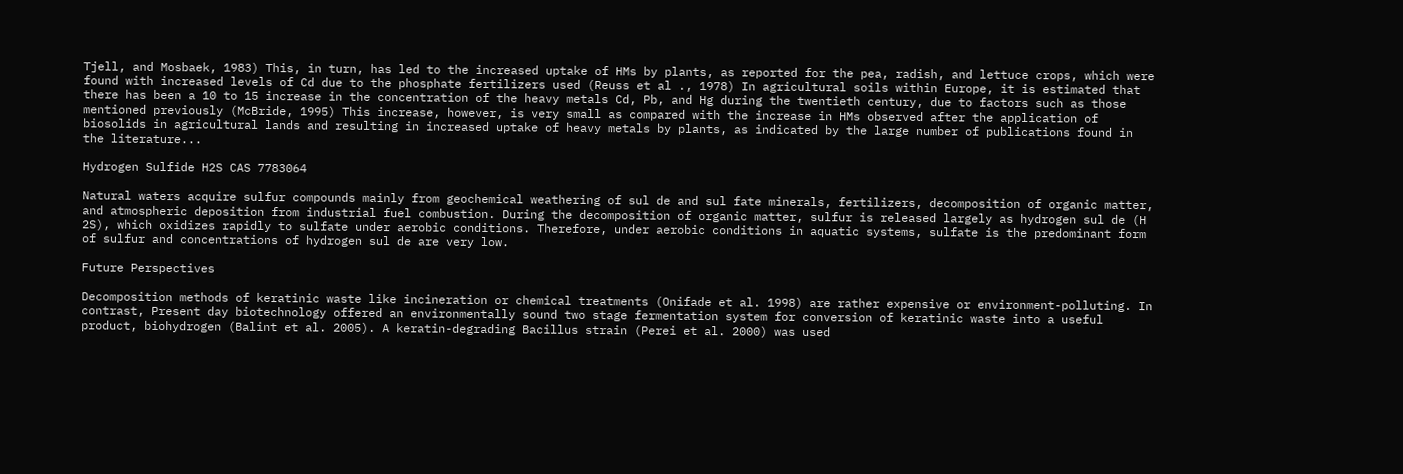Tjell, and Mosbaek, 1983) This, in turn, has led to the increased uptake of HMs by plants, as reported for the pea, radish, and lettuce crops, which were found with increased levels of Cd due to the phosphate fertilizers used (Reuss et al ., 1978) In agricultural soils within Europe, it is estimated that there has been a 10 to 15 increase in the concentration of the heavy metals Cd, Pb, and Hg during the twentieth century, due to factors such as those mentioned previously (McBride, 1995) This increase, however, is very small as compared with the increase in HMs observed after the application of biosolids in agricultural lands and resulting in increased uptake of heavy metals by plants, as indicated by the large number of publications found in the literature...

Hydrogen Sulfide H2S CAS 7783064

Natural waters acquire sulfur compounds mainly from geochemical weathering of sul de and sul fate minerals, fertilizers, decomposition of organic matter, and atmospheric deposition from industrial fuel combustion. During the decomposition of organic matter, sulfur is released largely as hydrogen sul de (H 2S), which oxidizes rapidly to sulfate under aerobic conditions. Therefore, under aerobic conditions in aquatic systems, sulfate is the predominant form of sulfur and concentrations of hydrogen sul de are very low.

Future Perspectives

Decomposition methods of keratinic waste like incineration or chemical treatments (Onifade et al. 1998) are rather expensive or environment-polluting. In contrast, Present day biotechnology offered an environmentally sound two stage fermentation system for conversion of keratinic waste into a useful product, biohydrogen (Balint et al. 2005). A keratin-degrading Bacillus strain (Perei et al. 2000) was used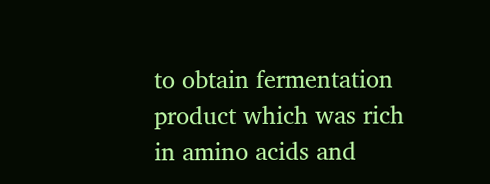to obtain fermentation product which was rich in amino acids and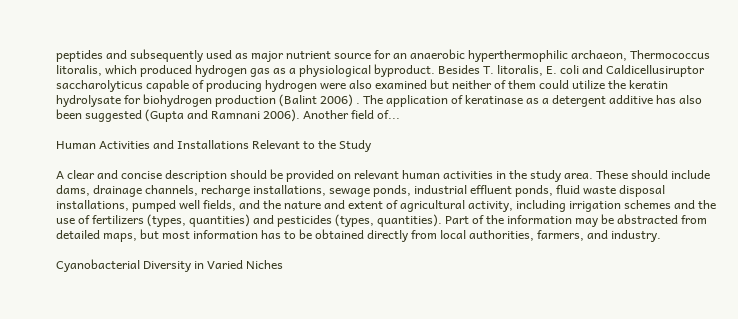peptides and subsequently used as major nutrient source for an anaerobic hyperthermophilic archaeon, Thermococcus litoralis, which produced hydrogen gas as a physiological byproduct. Besides T. litoralis, E. coli and Caldicellusiruptor saccharolyticus capable of producing hydrogen were also examined but neither of them could utilize the keratin hydrolysate for biohydrogen production (Balint 2006) . The application of keratinase as a detergent additive has also been suggested (Gupta and Ramnani 2006). Another field of...

Human Activities and Installations Relevant to the Study

A clear and concise description should be provided on relevant human activities in the study area. These should include dams, drainage channels, recharge installations, sewage ponds, industrial effluent ponds, fluid waste disposal installations, pumped well fields, and the nature and extent of agricultural activity, including irrigation schemes and the use of fertilizers (types, quantities) and pesticides (types, quantities). Part of the information may be abstracted from detailed maps, but most information has to be obtained directly from local authorities, farmers, and industry.

Cyanobacterial Diversity in Varied Niches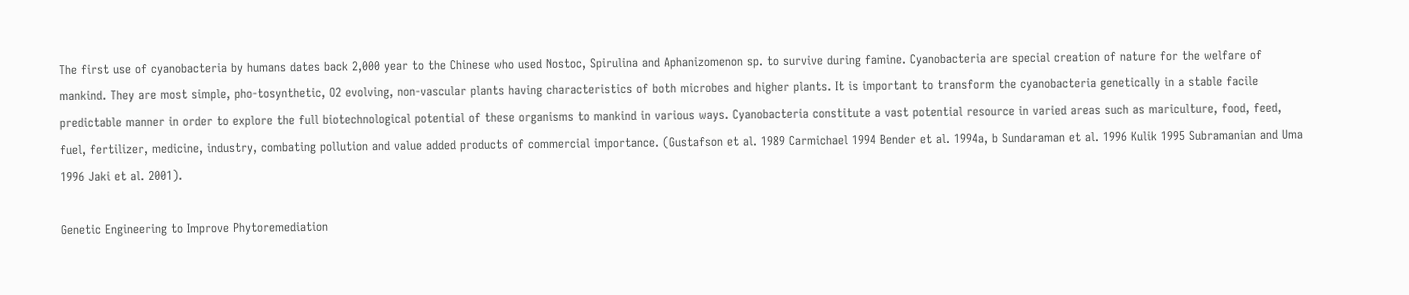The first use of cyanobacteria by humans dates back 2,000 year to the Chinese who used Nostoc, Spirulina and Aphanizomenon sp. to survive during famine. Cyanobacteria are special creation of nature for the welfare of mankind. They are most simple, pho-tosynthetic, O2 evolving, non-vascular plants having characteristics of both microbes and higher plants. It is important to transform the cyanobacteria genetically in a stable facile predictable manner in order to explore the full biotechnological potential of these organisms to mankind in various ways. Cyanobacteria constitute a vast potential resource in varied areas such as mariculture, food, feed, fuel, fertilizer, medicine, industry, combating pollution and value added products of commercial importance. (Gustafson et al. 1989 Carmichael 1994 Bender et al. 1994a, b Sundaraman et al. 1996 Kulik 1995 Subramanian and Uma 1996 Jaki et al. 2001).

Genetic Engineering to Improve Phytoremediation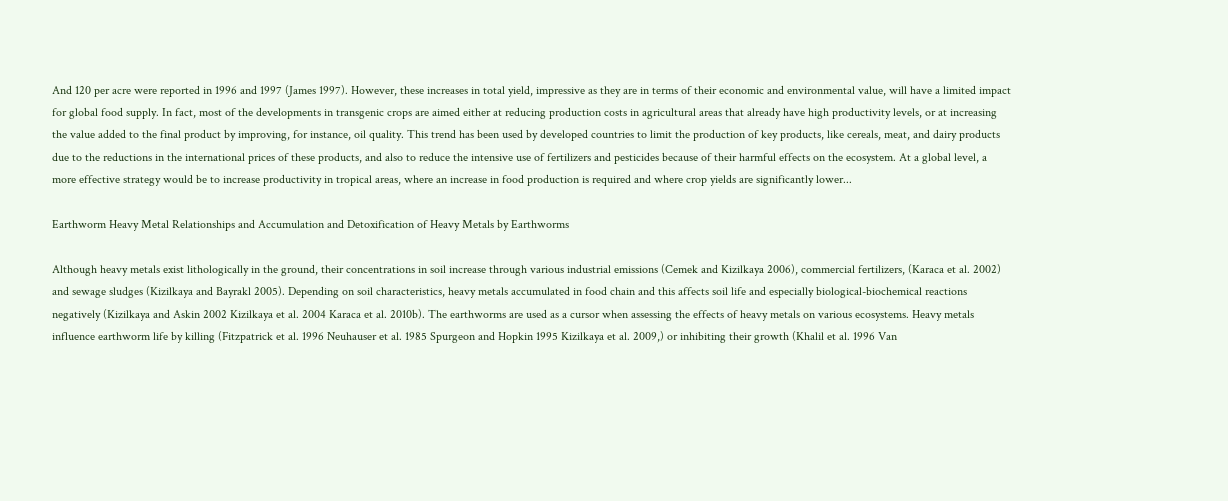And 120 per acre were reported in 1996 and 1997 (James 1997). However, these increases in total yield, impressive as they are in terms of their economic and environmental value, will have a limited impact for global food supply. In fact, most of the developments in transgenic crops are aimed either at reducing production costs in agricultural areas that already have high productivity levels, or at increasing the value added to the final product by improving, for instance, oil quality. This trend has been used by developed countries to limit the production of key products, like cereals, meat, and dairy products due to the reductions in the international prices of these products, and also to reduce the intensive use of fertilizers and pesticides because of their harmful effects on the ecosystem. At a global level, a more effective strategy would be to increase productivity in tropical areas, where an increase in food production is required and where crop yields are significantly lower...

Earthworm Heavy Metal Relationships and Accumulation and Detoxification of Heavy Metals by Earthworms

Although heavy metals exist lithologically in the ground, their concentrations in soil increase through various industrial emissions (Cemek and Kizilkaya 2006), commercial fertilizers, (Karaca et al. 2002) and sewage sludges (Kizilkaya and Bayrakl 2005). Depending on soil characteristics, heavy metals accumulated in food chain and this affects soil life and especially biological-biochemical reactions negatively (Kizilkaya and Askin 2002 Kizilkaya et al. 2004 Karaca et al. 2010b). The earthworms are used as a cursor when assessing the effects of heavy metals on various ecosystems. Heavy metals influence earthworm life by killing (Fitzpatrick et al. 1996 Neuhauser et al. 1985 Spurgeon and Hopkin 1995 Kizilkaya et al. 2009,) or inhibiting their growth (Khalil et al. 1996 Van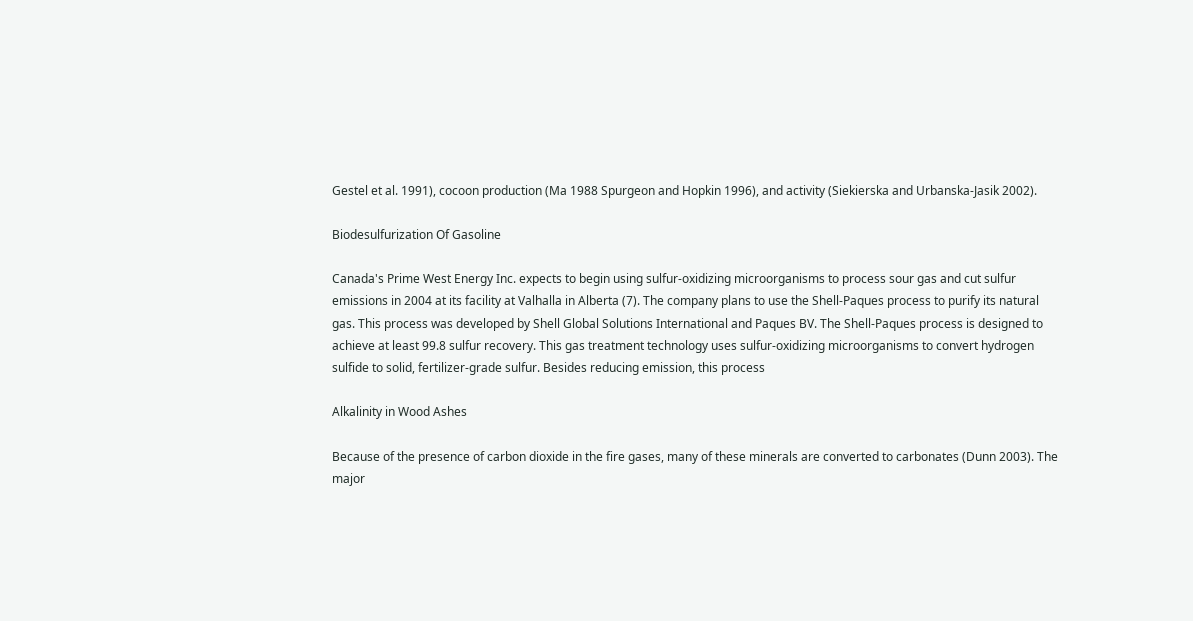Gestel et al. 1991), cocoon production (Ma 1988 Spurgeon and Hopkin 1996), and activity (Siekierska and Urbanska-Jasik 2002).

Biodesulfurization Of Gasoline

Canada's Prime West Energy Inc. expects to begin using sulfur-oxidizing microorganisms to process sour gas and cut sulfur emissions in 2004 at its facility at Valhalla in Alberta (7). The company plans to use the Shell-Paques process to purify its natural gas. This process was developed by Shell Global Solutions International and Paques BV. The Shell-Paques process is designed to achieve at least 99.8 sulfur recovery. This gas treatment technology uses sulfur-oxidizing microorganisms to convert hydrogen sulfide to solid, fertilizer-grade sulfur. Besides reducing emission, this process

Alkalinity in Wood Ashes

Because of the presence of carbon dioxide in the fire gases, many of these minerals are converted to carbonates (Dunn 2003). The major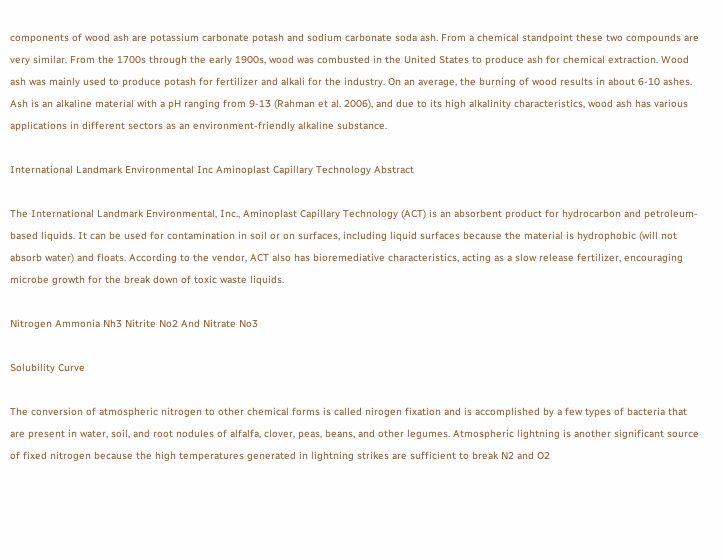components of wood ash are potassium carbonate potash and sodium carbonate soda ash. From a chemical standpoint these two compounds are very similar. From the 1700s through the early 1900s, wood was combusted in the United States to produce ash for chemical extraction. Wood ash was mainly used to produce potash for fertilizer and alkali for the industry. On an average, the burning of wood results in about 6-10 ashes. Ash is an alkaline material with a pH ranging from 9-13 (Rahman et al. 2006), and due to its high alkalinity characteristics, wood ash has various applications in different sectors as an environment-friendly alkaline substance.

International Landmark Environmental Inc Aminoplast Capillary Technology Abstract

The International Landmark Environmental, Inc., Aminoplast Capillary Technology (ACT) is an absorbent product for hydrocarbon and petroleum-based liquids. It can be used for contamination in soil or on surfaces, including liquid surfaces because the material is hydrophobic (will not absorb water) and floats. According to the vendor, ACT also has bioremediative characteristics, acting as a slow release fertilizer, encouraging microbe growth for the break down of toxic waste liquids.

Nitrogen Ammonia Nh3 Nitrite No2 And Nitrate No3

Solubility Curve

The conversion of atmospheric nitrogen to other chemical forms is called nirogen fixation and is accomplished by a few types of bacteria that are present in water, soil, and root nodules of alfalfa, clover, peas, beans, and other legumes. Atmospheric lightning is another significant source of fixed nitrogen because the high temperatures generated in lightning strikes are sufficient to break N2 and O2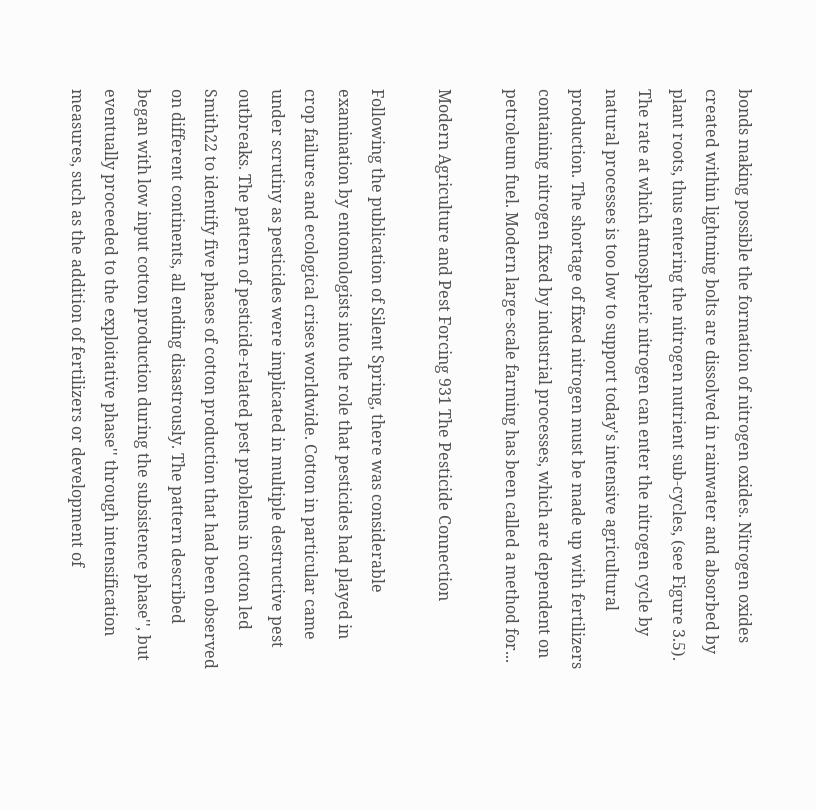bonds making possible the formation of nitrogen oxides. Nitrogen oxides created within lightning bolts are dissolved in rainwater and absorbed by plant roots, thus entering the nitrogen nutrient sub-cycles, (see Figure 3.5). The rate at which atmospheric nitrogen can enter the nitrogen cycle by natural processes is too low to support today's intensive agricultural production. The shortage of fixed nitrogen must be made up with fertilizers containing nitrogen fixed by industrial processes, which are dependent on petroleum fuel. Modern large-scale farming has been called a method for...

Modern Agriculture and Pest Forcing 931 The Pesticide Connection

Following the publication of Silent Spring, there was considerable examination by entomologists into the role that pesticides had played in crop failures and ecological crises worldwide. Cotton in particular came under scrutiny as pesticides were implicated in multiple destructive pest outbreaks. The pattern of pesticide-related pest problems in cotton led Smith22 to identify five phases of cotton production that had been observed on different continents, all ending disastrously. The pattern described began with low input cotton production during the subsistence phase'', but eventually proceeded to the exploitative phase'' through intensification measures, such as the addition of fertilizers or development of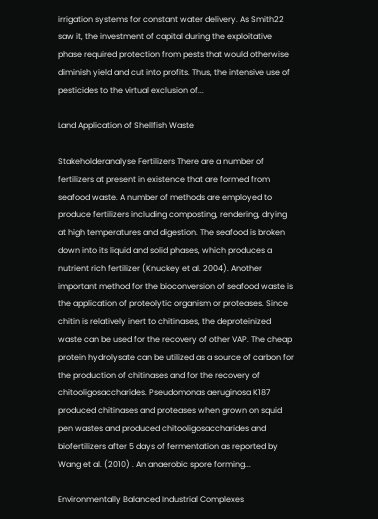irrigation systems for constant water delivery. As Smith22 saw it, the investment of capital during the exploitative phase required protection from pests that would otherwise diminish yield and cut into profits. Thus, the intensive use of pesticides to the virtual exclusion of...

Land Application of Shellfish Waste

Stakeholderanalyse Fertilizers There are a number of fertilizers at present in existence that are formed from seafood waste. A number of methods are employed to produce fertilizers including composting, rendering, drying at high temperatures and digestion. The seafood is broken down into its liquid and solid phases, which produces a nutrient rich fertilizer (Knuckey et al. 2004). Another important method for the bioconversion of seafood waste is the application of proteolytic organism or proteases. Since chitin is relatively inert to chitinases, the deproteinized waste can be used for the recovery of other VAP. The cheap protein hydrolysate can be utilized as a source of carbon for the production of chitinases and for the recovery of chitooligosaccharides. Pseudomonas aeruginosa K187 produced chitinases and proteases when grown on squid pen wastes and produced chitooligosaccharides and biofertilizers after 5 days of fermentation as reported by Wang et al. (2010) . An anaerobic spore forming...

Environmentally Balanced Industrial Complexes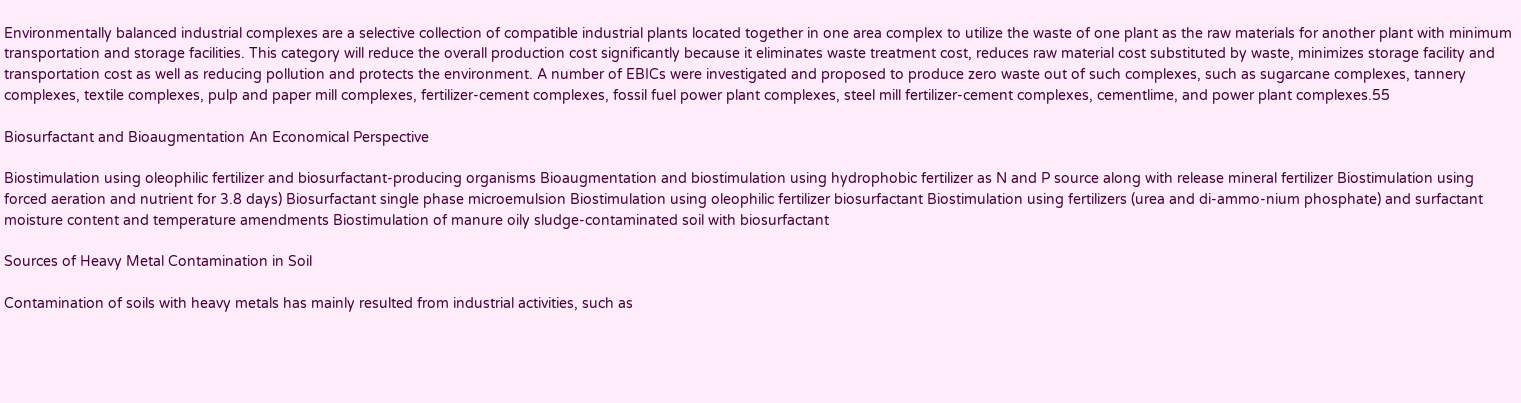Environmentally balanced industrial complexes are a selective collection of compatible industrial plants located together in one area complex to utilize the waste of one plant as the raw materials for another plant with minimum transportation and storage facilities. This category will reduce the overall production cost significantly because it eliminates waste treatment cost, reduces raw material cost substituted by waste, minimizes storage facility and transportation cost as well as reducing pollution and protects the environment. A number of EBICs were investigated and proposed to produce zero waste out of such complexes, such as sugarcane complexes, tannery complexes, textile complexes, pulp and paper mill complexes, fertilizer-cement complexes, fossil fuel power plant complexes, steel mill fertilizer-cement complexes, cementlime, and power plant complexes.55

Biosurfactant and Bioaugmentation An Economical Perspective

Biostimulation using oleophilic fertilizer and biosurfactant-producing organisms Bioaugmentation and biostimulation using hydrophobic fertilizer as N and P source along with release mineral fertilizer Biostimulation using forced aeration and nutrient for 3.8 days) Biosurfactant single phase microemulsion Biostimulation using oleophilic fertilizer biosurfactant Biostimulation using fertilizers (urea and di-ammo-nium phosphate) and surfactant moisture content and temperature amendments Biostimulation of manure oily sludge-contaminated soil with biosurfactant

Sources of Heavy Metal Contamination in Soil

Contamination of soils with heavy metals has mainly resulted from industrial activities, such as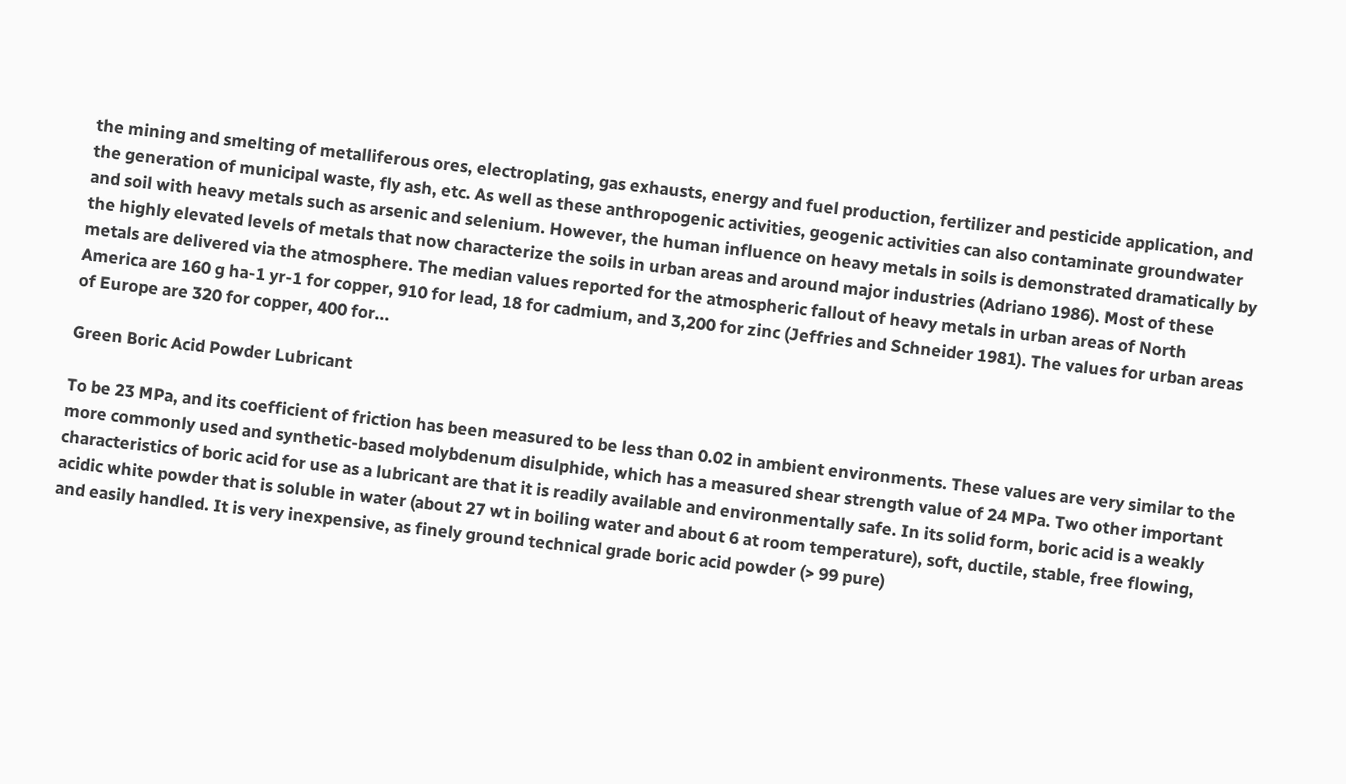the mining and smelting of metalliferous ores, electroplating, gas exhausts, energy and fuel production, fertilizer and pesticide application, and the generation of municipal waste, fly ash, etc. As well as these anthropogenic activities, geogenic activities can also contaminate groundwater and soil with heavy metals such as arsenic and selenium. However, the human influence on heavy metals in soils is demonstrated dramatically by the highly elevated levels of metals that now characterize the soils in urban areas and around major industries (Adriano 1986). Most of these metals are delivered via the atmosphere. The median values reported for the atmospheric fallout of heavy metals in urban areas of North America are 160 g ha-1 yr-1 for copper, 910 for lead, 18 for cadmium, and 3,200 for zinc (Jeffries and Schneider 1981). The values for urban areas of Europe are 320 for copper, 400 for...

Green Boric Acid Powder Lubricant

To be 23 MPa, and its coefficient of friction has been measured to be less than 0.02 in ambient environments. These values are very similar to the more commonly used and synthetic-based molybdenum disulphide, which has a measured shear strength value of 24 MPa. Two other important characteristics of boric acid for use as a lubricant are that it is readily available and environmentally safe. In its solid form, boric acid is a weakly acidic white powder that is soluble in water (about 27 wt in boiling water and about 6 at room temperature), soft, ductile, stable, free flowing, and easily handled. It is very inexpensive, as finely ground technical grade boric acid powder (> 99 pure)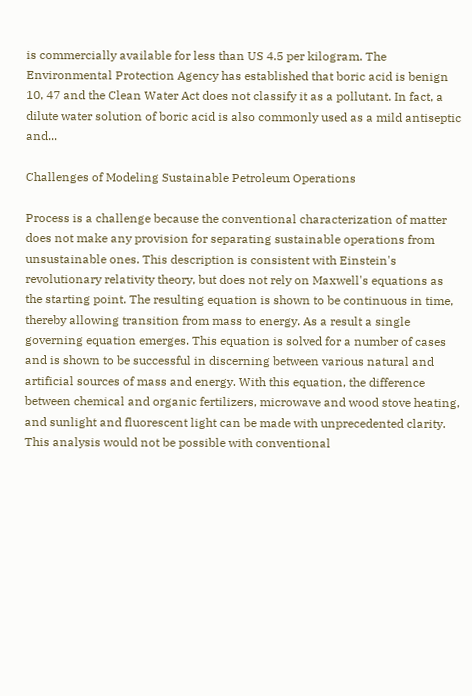is commercially available for less than US 4.5 per kilogram. The Environmental Protection Agency has established that boric acid is benign 10, 47 and the Clean Water Act does not classify it as a pollutant. In fact, a dilute water solution of boric acid is also commonly used as a mild antiseptic and...

Challenges of Modeling Sustainable Petroleum Operations

Process is a challenge because the conventional characterization of matter does not make any provision for separating sustainable operations from unsustainable ones. This description is consistent with Einstein's revolutionary relativity theory, but does not rely on Maxwell's equations as the starting point. The resulting equation is shown to be continuous in time, thereby allowing transition from mass to energy. As a result a single governing equation emerges. This equation is solved for a number of cases and is shown to be successful in discerning between various natural and artificial sources of mass and energy. With this equation, the difference between chemical and organic fertilizers, microwave and wood stove heating, and sunlight and fluorescent light can be made with unprecedented clarity. This analysis would not be possible with conventional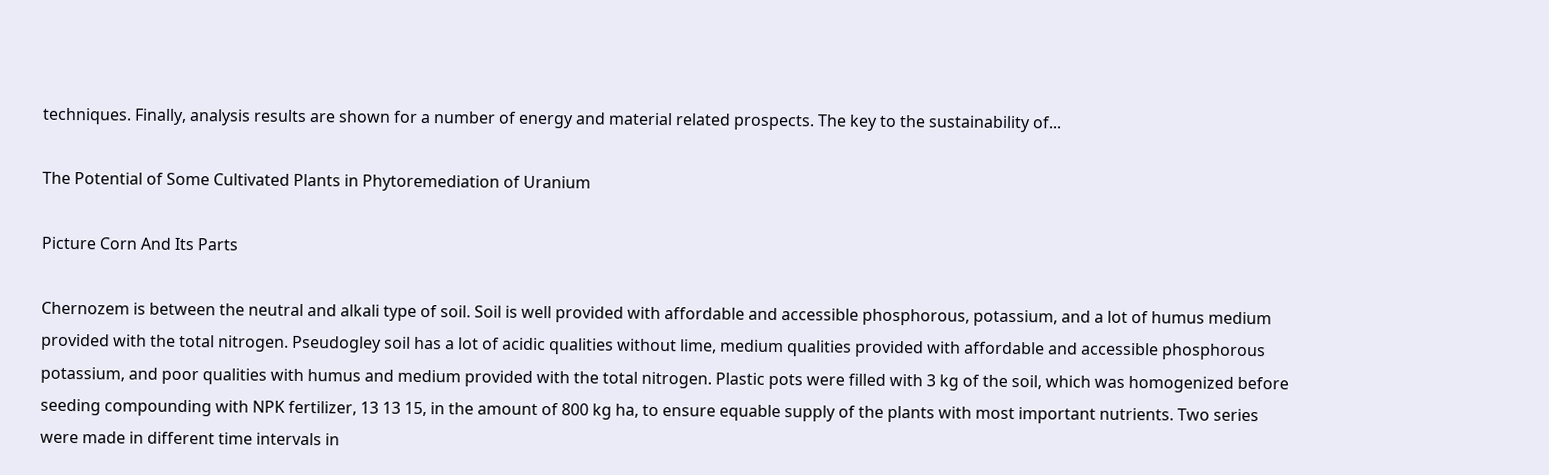techniques. Finally, analysis results are shown for a number of energy and material related prospects. The key to the sustainability of...

The Potential of Some Cultivated Plants in Phytoremediation of Uranium

Picture Corn And Its Parts

Chernozem is between the neutral and alkali type of soil. Soil is well provided with affordable and accessible phosphorous, potassium, and a lot of humus medium provided with the total nitrogen. Pseudogley soil has a lot of acidic qualities without lime, medium qualities provided with affordable and accessible phosphorous potassium, and poor qualities with humus and medium provided with the total nitrogen. Plastic pots were filled with 3 kg of the soil, which was homogenized before seeding compounding with NPK fertilizer, 13 13 15, in the amount of 800 kg ha, to ensure equable supply of the plants with most important nutrients. Two series were made in different time intervals in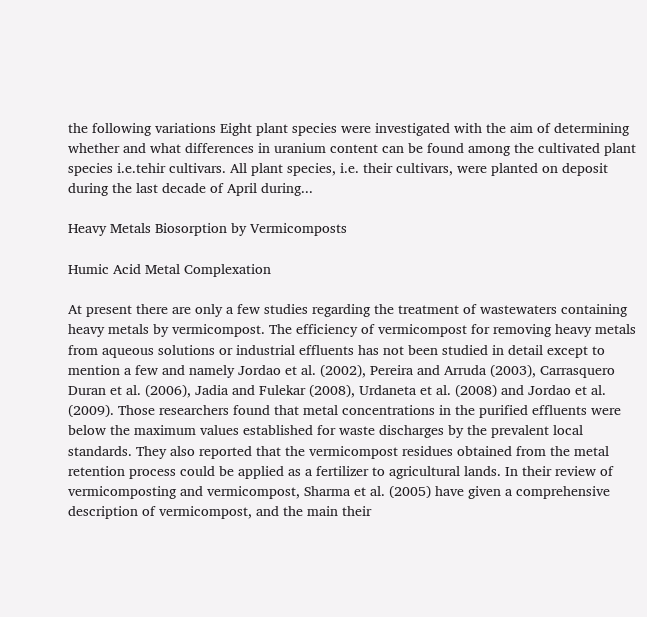the following variations Eight plant species were investigated with the aim of determining whether and what differences in uranium content can be found among the cultivated plant species i.e.tehir cultivars. All plant species, i.e. their cultivars, were planted on deposit during the last decade of April during...

Heavy Metals Biosorption by Vermicomposts

Humic Acid Metal Complexation

At present there are only a few studies regarding the treatment of wastewaters containing heavy metals by vermicompost. The efficiency of vermicompost for removing heavy metals from aqueous solutions or industrial effluents has not been studied in detail except to mention a few and namely Jordao et al. (2002), Pereira and Arruda (2003), Carrasquero Duran et al. (2006), Jadia and Fulekar (2008), Urdaneta et al. (2008) and Jordao et al. (2009). Those researchers found that metal concentrations in the purified effluents were below the maximum values established for waste discharges by the prevalent local standards. They also reported that the vermicompost residues obtained from the metal retention process could be applied as a fertilizer to agricultural lands. In their review of vermicomposting and vermicompost, Sharma et al. (2005) have given a comprehensive description of vermicompost, and the main their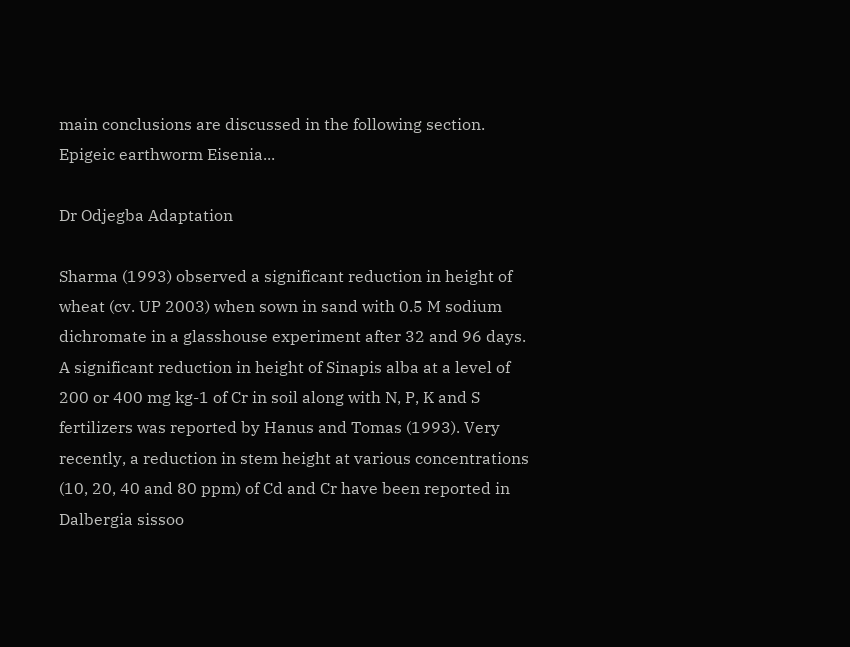main conclusions are discussed in the following section. Epigeic earthworm Eisenia...

Dr Odjegba Adaptation

Sharma (1993) observed a significant reduction in height of wheat (cv. UP 2003) when sown in sand with 0.5 M sodium dichromate in a glasshouse experiment after 32 and 96 days. A significant reduction in height of Sinapis alba at a level of 200 or 400 mg kg-1 of Cr in soil along with N, P, K and S fertilizers was reported by Hanus and Tomas (1993). Very recently, a reduction in stem height at various concentrations (10, 20, 40 and 80 ppm) of Cd and Cr have been reported in Dalbergia sissoo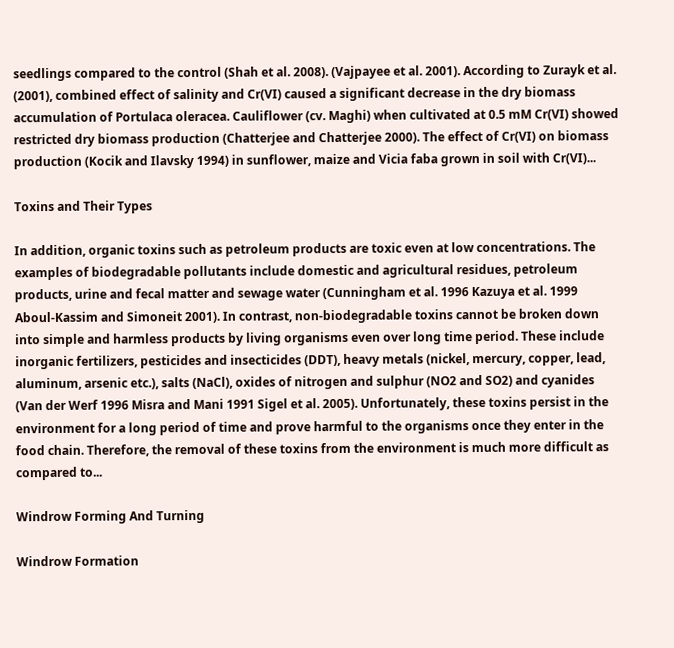seedlings compared to the control (Shah et al. 2008). (Vajpayee et al. 2001). According to Zurayk et al. (2001), combined effect of salinity and Cr(VI) caused a significant decrease in the dry biomass accumulation of Portulaca oleracea. Cauliflower (cv. Maghi) when cultivated at 0.5 mM Cr(VI) showed restricted dry biomass production (Chatterjee and Chatterjee 2000). The effect of Cr(VI) on biomass production (Kocik and Ilavsky 1994) in sunflower, maize and Vicia faba grown in soil with Cr(VI)...

Toxins and Their Types

In addition, organic toxins such as petroleum products are toxic even at low concentrations. The examples of biodegradable pollutants include domestic and agricultural residues, petroleum products, urine and fecal matter and sewage water (Cunningham et al. 1996 Kazuya et al. 1999 Aboul-Kassim and Simoneit 2001). In contrast, non-biodegradable toxins cannot be broken down into simple and harmless products by living organisms even over long time period. These include inorganic fertilizers, pesticides and insecticides (DDT), heavy metals (nickel, mercury, copper, lead, aluminum, arsenic etc.), salts (NaCl), oxides of nitrogen and sulphur (NO2 and SO2) and cyanides (Van der Werf 1996 Misra and Mani 1991 Sigel et al. 2005). Unfortunately, these toxins persist in the environment for a long period of time and prove harmful to the organisms once they enter in the food chain. Therefore, the removal of these toxins from the environment is much more difficult as compared to...

Windrow Forming And Turning

Windrow Formation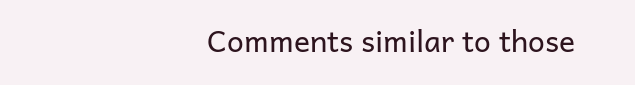Comments similar to those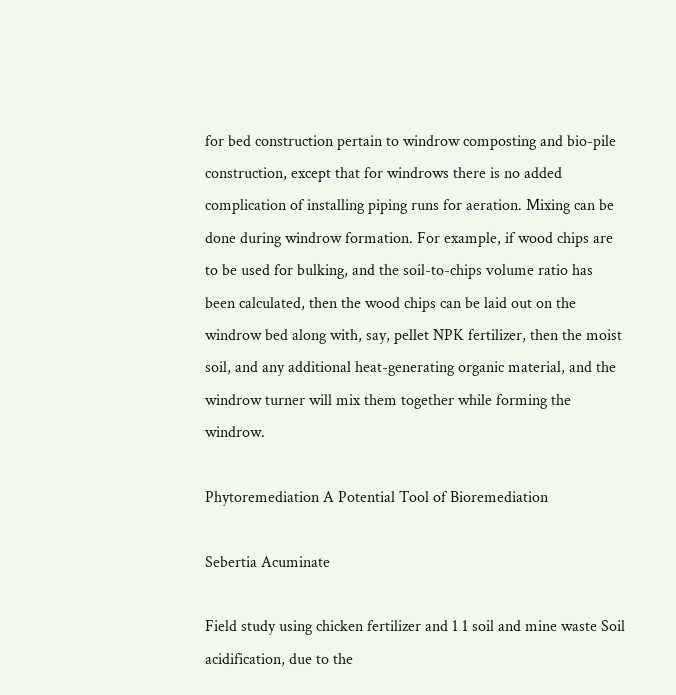for bed construction pertain to windrow composting and bio-pile construction, except that for windrows there is no added complication of installing piping runs for aeration. Mixing can be done during windrow formation. For example, if wood chips are to be used for bulking, and the soil-to-chips volume ratio has been calculated, then the wood chips can be laid out on the windrow bed along with, say, pellet NPK fertilizer, then the moist soil, and any additional heat-generating organic material, and the windrow turner will mix them together while forming the windrow.

Phytoremediation A Potential Tool of Bioremediation

Sebertia Acuminate

Field study using chicken fertilizer and 1 1 soil and mine waste Soil acidification, due to the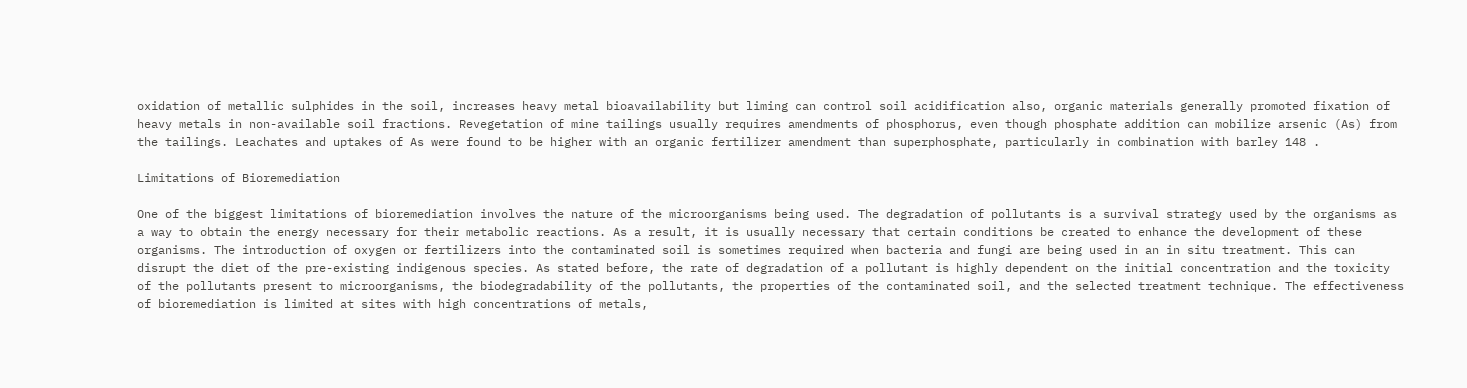oxidation of metallic sulphides in the soil, increases heavy metal bioavailability but liming can control soil acidification also, organic materials generally promoted fixation of heavy metals in non-available soil fractions. Revegetation of mine tailings usually requires amendments of phosphorus, even though phosphate addition can mobilize arsenic (As) from the tailings. Leachates and uptakes of As were found to be higher with an organic fertilizer amendment than superphosphate, particularly in combination with barley 148 .

Limitations of Bioremediation

One of the biggest limitations of bioremediation involves the nature of the microorganisms being used. The degradation of pollutants is a survival strategy used by the organisms as a way to obtain the energy necessary for their metabolic reactions. As a result, it is usually necessary that certain conditions be created to enhance the development of these organisms. The introduction of oxygen or fertilizers into the contaminated soil is sometimes required when bacteria and fungi are being used in an in situ treatment. This can disrupt the diet of the pre-existing indigenous species. As stated before, the rate of degradation of a pollutant is highly dependent on the initial concentration and the toxicity of the pollutants present to microorganisms, the biodegradability of the pollutants, the properties of the contaminated soil, and the selected treatment technique. The effectiveness of bioremediation is limited at sites with high concentrations of metals,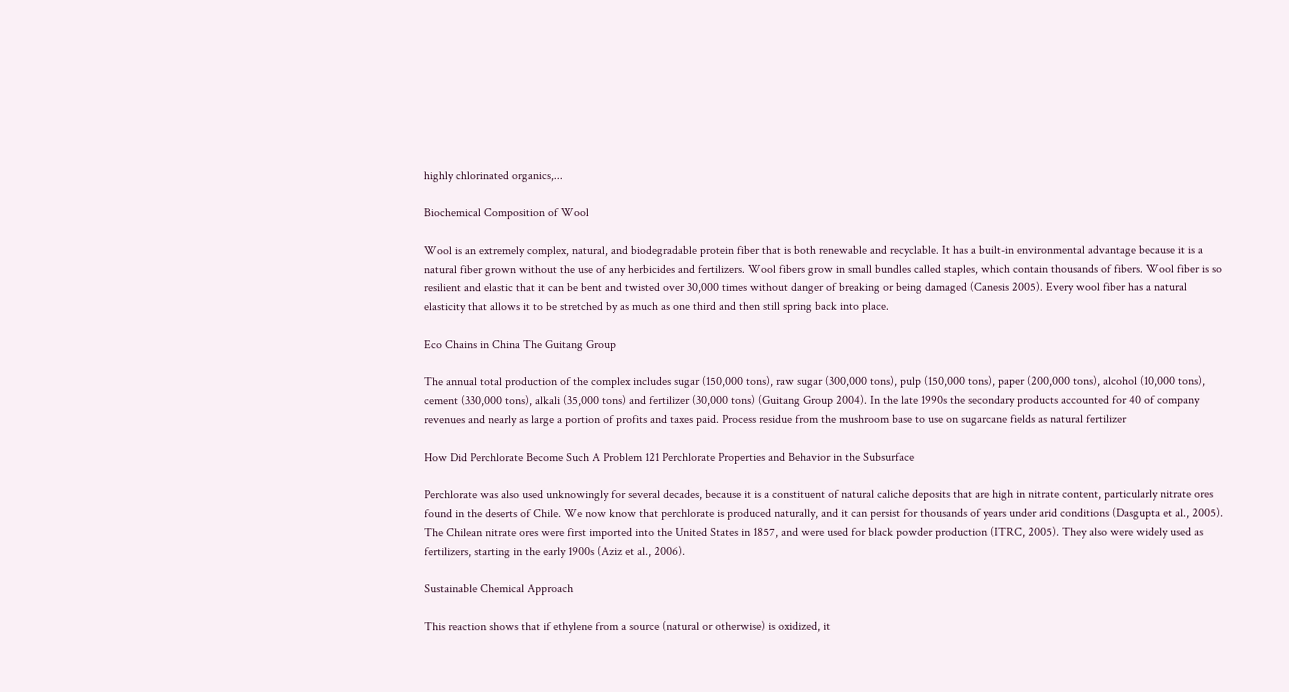highly chlorinated organics,...

Biochemical Composition of Wool

Wool is an extremely complex, natural, and biodegradable protein fiber that is both renewable and recyclable. It has a built-in environmental advantage because it is a natural fiber grown without the use of any herbicides and fertilizers. Wool fibers grow in small bundles called staples, which contain thousands of fibers. Wool fiber is so resilient and elastic that it can be bent and twisted over 30,000 times without danger of breaking or being damaged (Canesis 2005). Every wool fiber has a natural elasticity that allows it to be stretched by as much as one third and then still spring back into place.

Eco Chains in China The Guitang Group

The annual total production of the complex includes sugar (150,000 tons), raw sugar (300,000 tons), pulp (150,000 tons), paper (200,000 tons), alcohol (10,000 tons), cement (330,000 tons), alkali (35,000 tons) and fertilizer (30,000 tons) (Guitang Group 2004). In the late 1990s the secondary products accounted for 40 of company revenues and nearly as large a portion of profits and taxes paid. Process residue from the mushroom base to use on sugarcane fields as natural fertilizer

How Did Perchlorate Become Such A Problem 121 Perchlorate Properties and Behavior in the Subsurface

Perchlorate was also used unknowingly for several decades, because it is a constituent of natural caliche deposits that are high in nitrate content, particularly nitrate ores found in the deserts of Chile. We now know that perchlorate is produced naturally, and it can persist for thousands of years under arid conditions (Dasgupta et al., 2005). The Chilean nitrate ores were first imported into the United States in 1857, and were used for black powder production (ITRC, 2005). They also were widely used as fertilizers, starting in the early 1900s (Aziz et al., 2006).

Sustainable Chemical Approach

This reaction shows that if ethylene from a source (natural or otherwise) is oxidized, it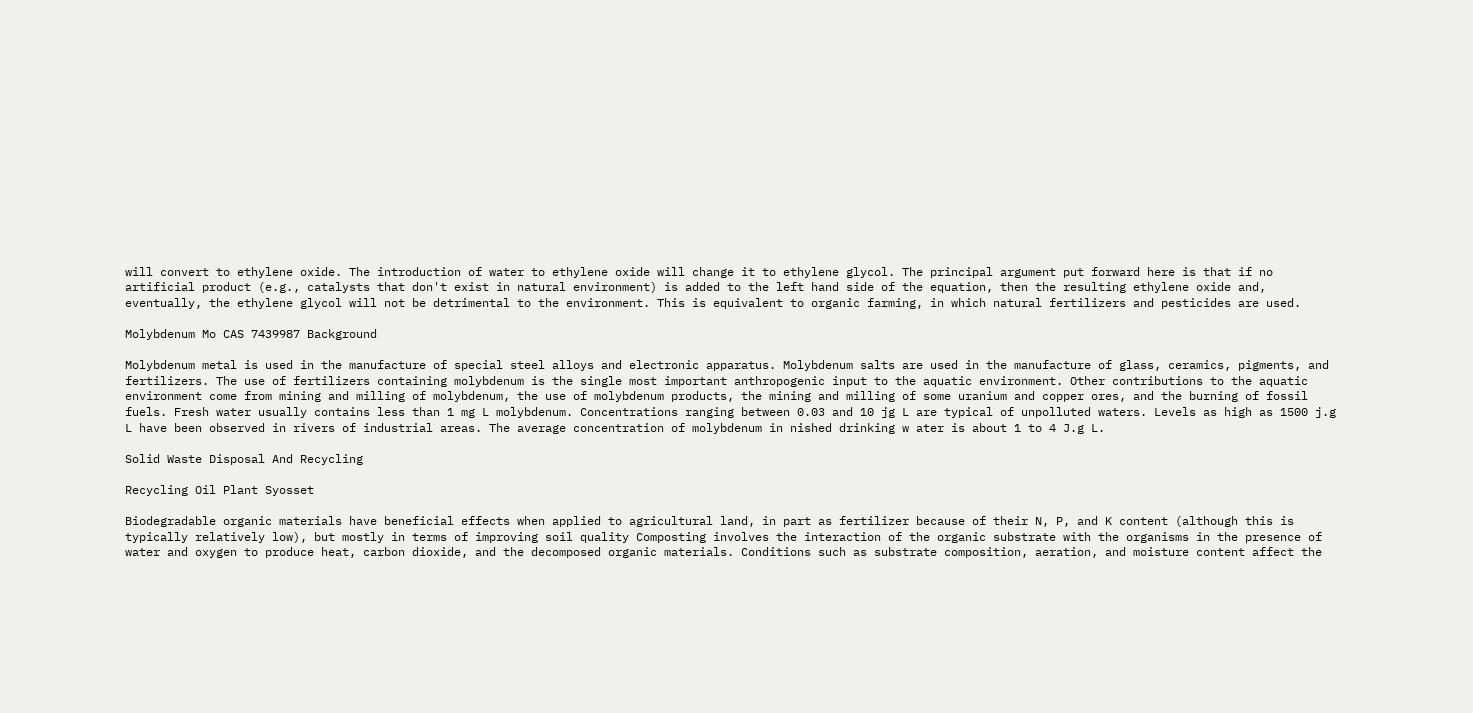will convert to ethylene oxide. The introduction of water to ethylene oxide will change it to ethylene glycol. The principal argument put forward here is that if no artificial product (e.g., catalysts that don't exist in natural environment) is added to the left hand side of the equation, then the resulting ethylene oxide and, eventually, the ethylene glycol will not be detrimental to the environment. This is equivalent to organic farming, in which natural fertilizers and pesticides are used.

Molybdenum Mo CAS 7439987 Background

Molybdenum metal is used in the manufacture of special steel alloys and electronic apparatus. Molybdenum salts are used in the manufacture of glass, ceramics, pigments, and fertilizers. The use of fertilizers containing molybdenum is the single most important anthropogenic input to the aquatic environment. Other contributions to the aquatic environment come from mining and milling of molybdenum, the use of molybdenum products, the mining and milling of some uranium and copper ores, and the burning of fossil fuels. Fresh water usually contains less than 1 mg L molybdenum. Concentrations ranging between 0.03 and 10 jg L are typical of unpolluted waters. Levels as high as 1500 j.g L have been observed in rivers of industrial areas. The average concentration of molybdenum in nished drinking w ater is about 1 to 4 J.g L.

Solid Waste Disposal And Recycling

Recycling Oil Plant Syosset

Biodegradable organic materials have beneficial effects when applied to agricultural land, in part as fertilizer because of their N, P, and K content (although this is typically relatively low), but mostly in terms of improving soil quality Composting involves the interaction of the organic substrate with the organisms in the presence of water and oxygen to produce heat, carbon dioxide, and the decomposed organic materials. Conditions such as substrate composition, aeration, and moisture content affect the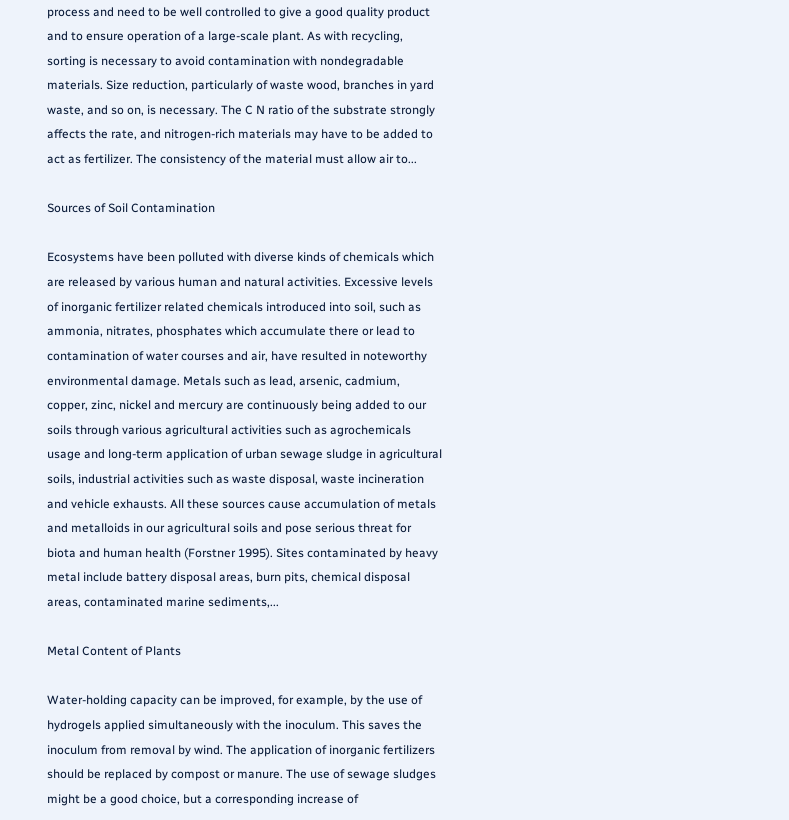process and need to be well controlled to give a good quality product and to ensure operation of a large-scale plant. As with recycling, sorting is necessary to avoid contamination with nondegradable materials. Size reduction, particularly of waste wood, branches in yard waste, and so on, is necessary. The C N ratio of the substrate strongly affects the rate, and nitrogen-rich materials may have to be added to act as fertilizer. The consistency of the material must allow air to...

Sources of Soil Contamination

Ecosystems have been polluted with diverse kinds of chemicals which are released by various human and natural activities. Excessive levels of inorganic fertilizer related chemicals introduced into soil, such as ammonia, nitrates, phosphates which accumulate there or lead to contamination of water courses and air, have resulted in noteworthy environmental damage. Metals such as lead, arsenic, cadmium, copper, zinc, nickel and mercury are continuously being added to our soils through various agricultural activities such as agrochemicals usage and long-term application of urban sewage sludge in agricultural soils, industrial activities such as waste disposal, waste incineration and vehicle exhausts. All these sources cause accumulation of metals and metalloids in our agricultural soils and pose serious threat for biota and human health (Forstner 1995). Sites contaminated by heavy metal include battery disposal areas, burn pits, chemical disposal areas, contaminated marine sediments,...

Metal Content of Plants

Water-holding capacity can be improved, for example, by the use of hydrogels applied simultaneously with the inoculum. This saves the inoculum from removal by wind. The application of inorganic fertilizers should be replaced by compost or manure. The use of sewage sludges might be a good choice, but a corresponding increase of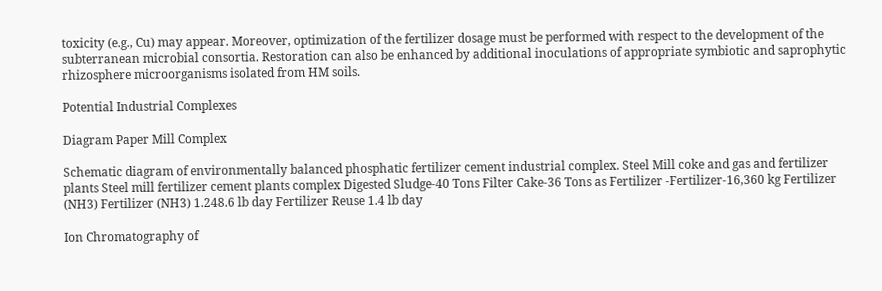toxicity (e.g., Cu) may appear. Moreover, optimization of the fertilizer dosage must be performed with respect to the development of the subterranean microbial consortia. Restoration can also be enhanced by additional inoculations of appropriate symbiotic and saprophytic rhizosphere microorganisms isolated from HM soils.

Potential Industrial Complexes

Diagram Paper Mill Complex

Schematic diagram of environmentally balanced phosphatic fertilizer cement industrial complex. Steel Mill coke and gas and fertilizer plants Steel mill fertilizer cement plants complex Digested Sludge-40 Tons Filter Cake-36 Tons as Fertilizer -Fertilizer-16,360 kg Fertilizer (NH3) Fertilizer (NH3) 1.248.6 lb day Fertilizer Reuse 1.4 lb day

Ion Chromatography of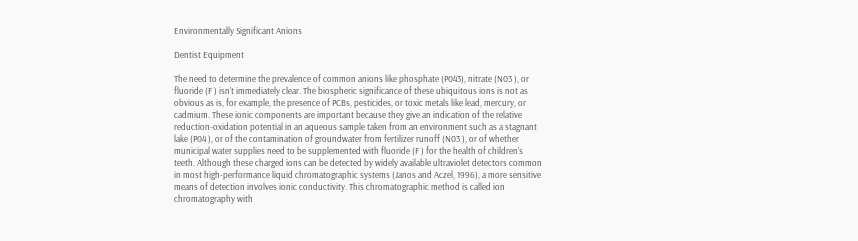Environmentally Significant Anions

Dentist Equipment

The need to determine the prevalence of common anions like phosphate (P043), nitrate (N03 ), or fluoride (F ) isn't immediately clear. The biospheric significance of these ubiquitous ions is not as obvious as is, for example, the presence of PCBs, pesticides, or toxic metals like lead, mercury, or cadmium. These ionic components are important because they give an indication of the relative reduction-oxidation potential in an aqueous sample taken from an environment such as a stagnant lake (P04 ), or of the contamination of groundwater from fertilizer runoff (N03 ), or of whether municipal water supplies need to be supplemented with fluoride (F ) for the health of children's teeth. Although these charged ions can be detected by widely available ultraviolet detectors common in most high-performance liquid chromatographic systems (Janos and Aczel, 1996), a more sensitive means of detection involves ionic conductivity. This chromatographic method is called ion chromatography with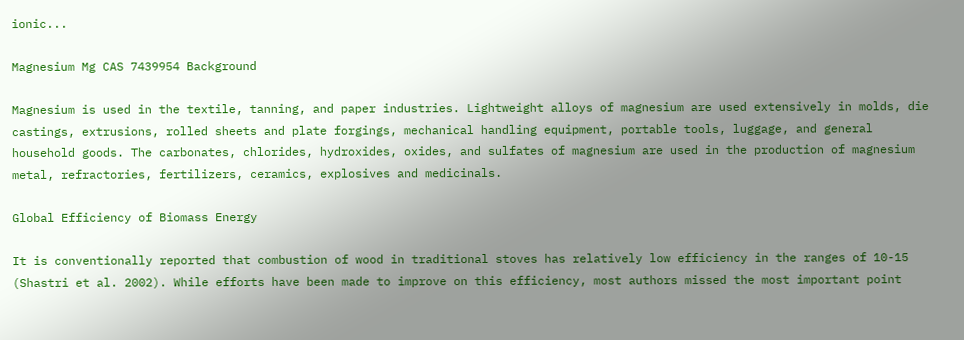ionic...

Magnesium Mg CAS 7439954 Background

Magnesium is used in the textile, tanning, and paper industries. Lightweight alloys of magnesium are used extensively in molds, die castings, extrusions, rolled sheets and plate forgings, mechanical handling equipment, portable tools, luggage, and general household goods. The carbonates, chlorides, hydroxides, oxides, and sulfates of magnesium are used in the production of magnesium metal, refractories, fertilizers, ceramics, explosives and medicinals.

Global Efficiency of Biomass Energy

It is conventionally reported that combustion of wood in traditional stoves has relatively low efficiency in the ranges of 10-15 (Shastri et al. 2002). While efforts have been made to improve on this efficiency, most authors missed the most important point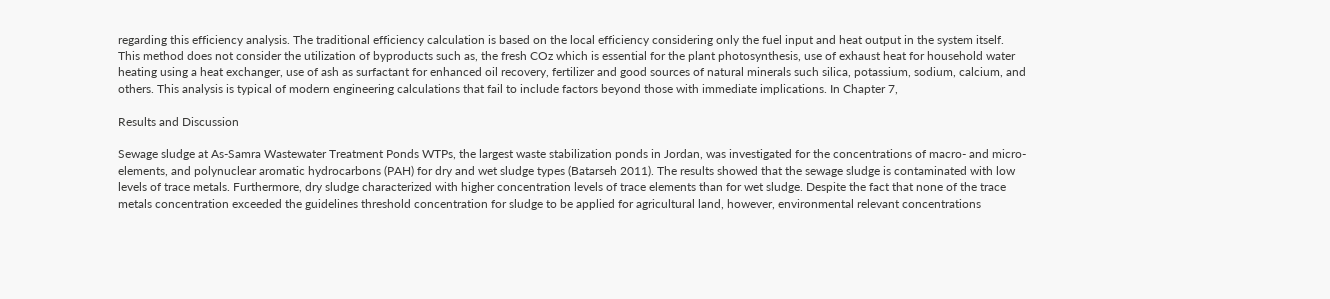regarding this efficiency analysis. The traditional efficiency calculation is based on the local efficiency considering only the fuel input and heat output in the system itself. This method does not consider the utilization of byproducts such as, the fresh COz which is essential for the plant photosynthesis, use of exhaust heat for household water heating using a heat exchanger, use of ash as surfactant for enhanced oil recovery, fertilizer and good sources of natural minerals such silica, potassium, sodium, calcium, and others. This analysis is typical of modern engineering calculations that fail to include factors beyond those with immediate implications. In Chapter 7,

Results and Discussion

Sewage sludge at As-Samra Wastewater Treatment Ponds WTPs, the largest waste stabilization ponds in Jordan, was investigated for the concentrations of macro- and micro-elements, and polynuclear aromatic hydrocarbons (PAH) for dry and wet sludge types (Batarseh 2011). The results showed that the sewage sludge is contaminated with low levels of trace metals. Furthermore, dry sludge characterized with higher concentration levels of trace elements than for wet sludge. Despite the fact that none of the trace metals concentration exceeded the guidelines threshold concentration for sludge to be applied for agricultural land, however, environmental relevant concentrations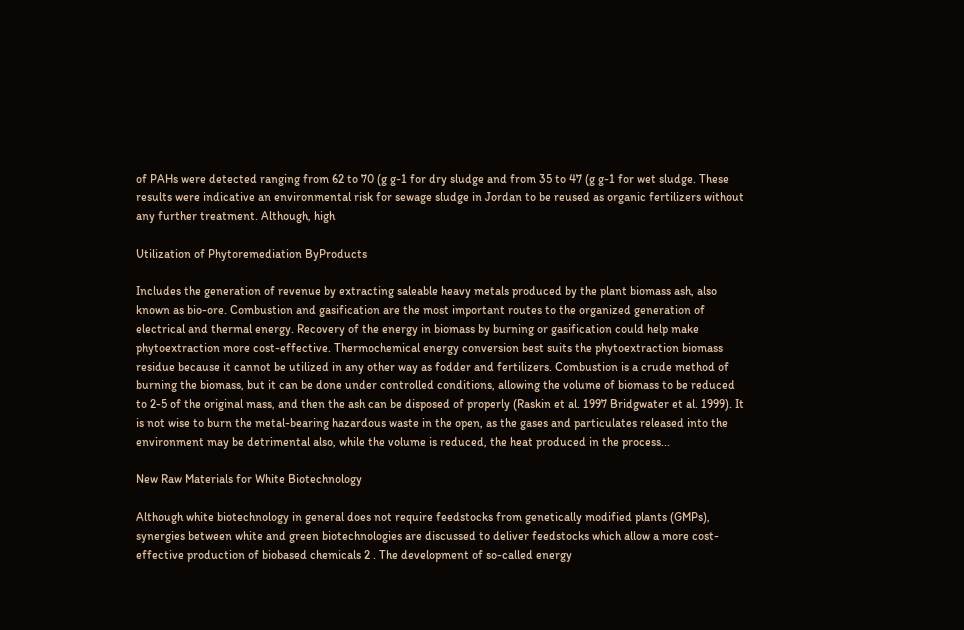of PAHs were detected ranging from 62 to 70 (g g-1 for dry sludge and from 35 to 47 (g g-1 for wet sludge. These results were indicative an environmental risk for sewage sludge in Jordan to be reused as organic fertilizers without any further treatment. Although, high

Utilization of Phytoremediation ByProducts

Includes the generation of revenue by extracting saleable heavy metals produced by the plant biomass ash, also known as bio-ore. Combustion and gasification are the most important routes to the organized generation of electrical and thermal energy. Recovery of the energy in biomass by burning or gasification could help make phytoextraction more cost-effective. Thermochemical energy conversion best suits the phytoextraction biomass residue because it cannot be utilized in any other way as fodder and fertilizers. Combustion is a crude method of burning the biomass, but it can be done under controlled conditions, allowing the volume of biomass to be reduced to 2-5 of the original mass, and then the ash can be disposed of properly (Raskin et al. 1997 Bridgwater et al. 1999). It is not wise to burn the metal-bearing hazardous waste in the open, as the gases and particulates released into the environment may be detrimental also, while the volume is reduced, the heat produced in the process...

New Raw Materials for White Biotechnology

Although white biotechnology in general does not require feedstocks from genetically modified plants (GMPs), synergies between white and green biotechnologies are discussed to deliver feedstocks which allow a more cost-effective production of biobased chemicals 2 . The development of so-called energy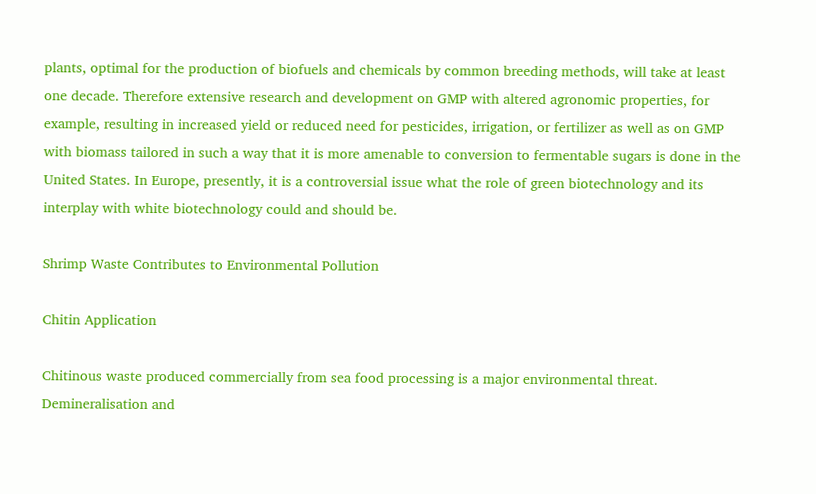plants, optimal for the production of biofuels and chemicals by common breeding methods, will take at least one decade. Therefore extensive research and development on GMP with altered agronomic properties, for example, resulting in increased yield or reduced need for pesticides, irrigation, or fertilizer as well as on GMP with biomass tailored in such a way that it is more amenable to conversion to fermentable sugars is done in the United States. In Europe, presently, it is a controversial issue what the role of green biotechnology and its interplay with white biotechnology could and should be.

Shrimp Waste Contributes to Environmental Pollution

Chitin Application

Chitinous waste produced commercially from sea food processing is a major environmental threat. Demineralisation and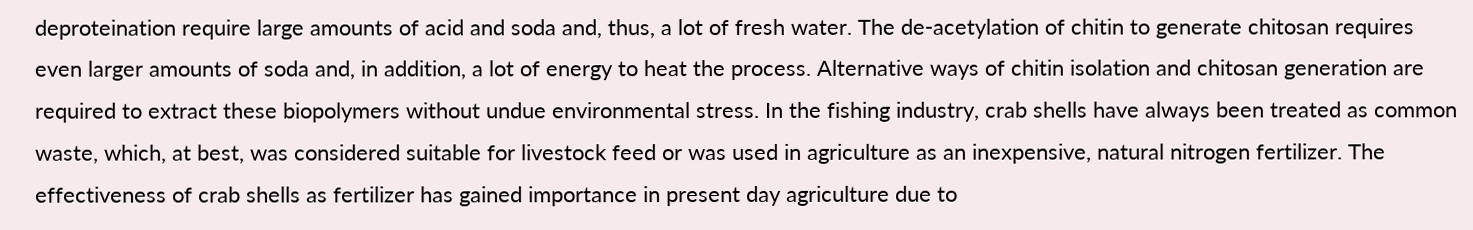deproteination require large amounts of acid and soda and, thus, a lot of fresh water. The de-acetylation of chitin to generate chitosan requires even larger amounts of soda and, in addition, a lot of energy to heat the process. Alternative ways of chitin isolation and chitosan generation are required to extract these biopolymers without undue environmental stress. In the fishing industry, crab shells have always been treated as common waste, which, at best, was considered suitable for livestock feed or was used in agriculture as an inexpensive, natural nitrogen fertilizer. The effectiveness of crab shells as fertilizer has gained importance in present day agriculture due to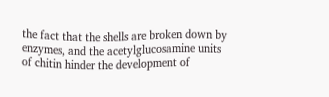the fact that the shells are broken down by enzymes, and the acetylglucosamine units of chitin hinder the development of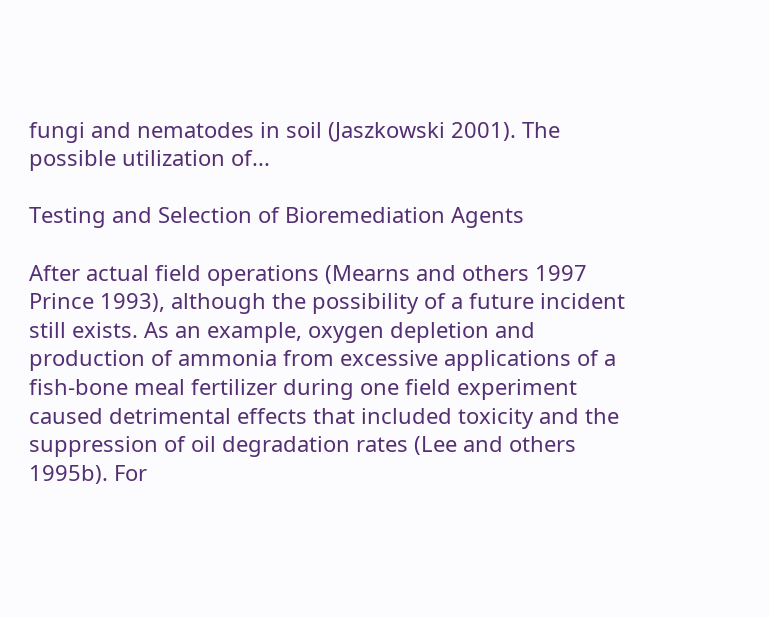fungi and nematodes in soil (Jaszkowski 2001). The possible utilization of...

Testing and Selection of Bioremediation Agents

After actual field operations (Mearns and others 1997 Prince 1993), although the possibility of a future incident still exists. As an example, oxygen depletion and production of ammonia from excessive applications of a fish-bone meal fertilizer during one field experiment caused detrimental effects that included toxicity and the suppression of oil degradation rates (Lee and others 1995b). For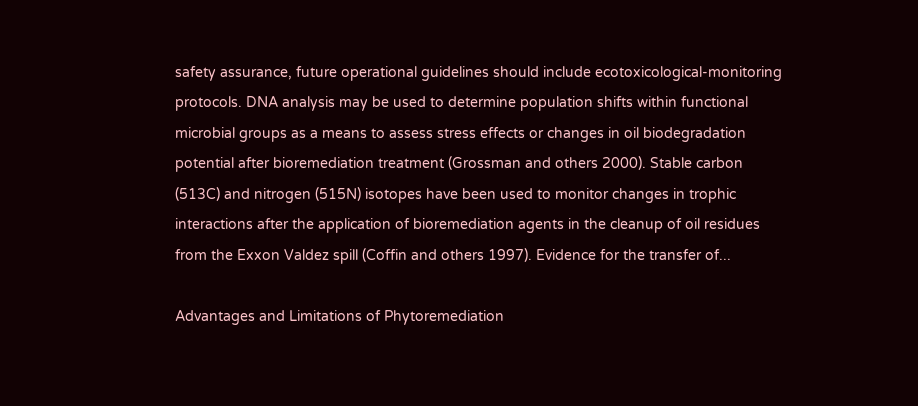safety assurance, future operational guidelines should include ecotoxicological-monitoring protocols. DNA analysis may be used to determine population shifts within functional microbial groups as a means to assess stress effects or changes in oil biodegradation potential after bioremediation treatment (Grossman and others 2000). Stable carbon (513C) and nitrogen (515N) isotopes have been used to monitor changes in trophic interactions after the application of bioremediation agents in the cleanup of oil residues from the Exxon Valdez spill (Coffin and others 1997). Evidence for the transfer of...

Advantages and Limitations of Phytoremediation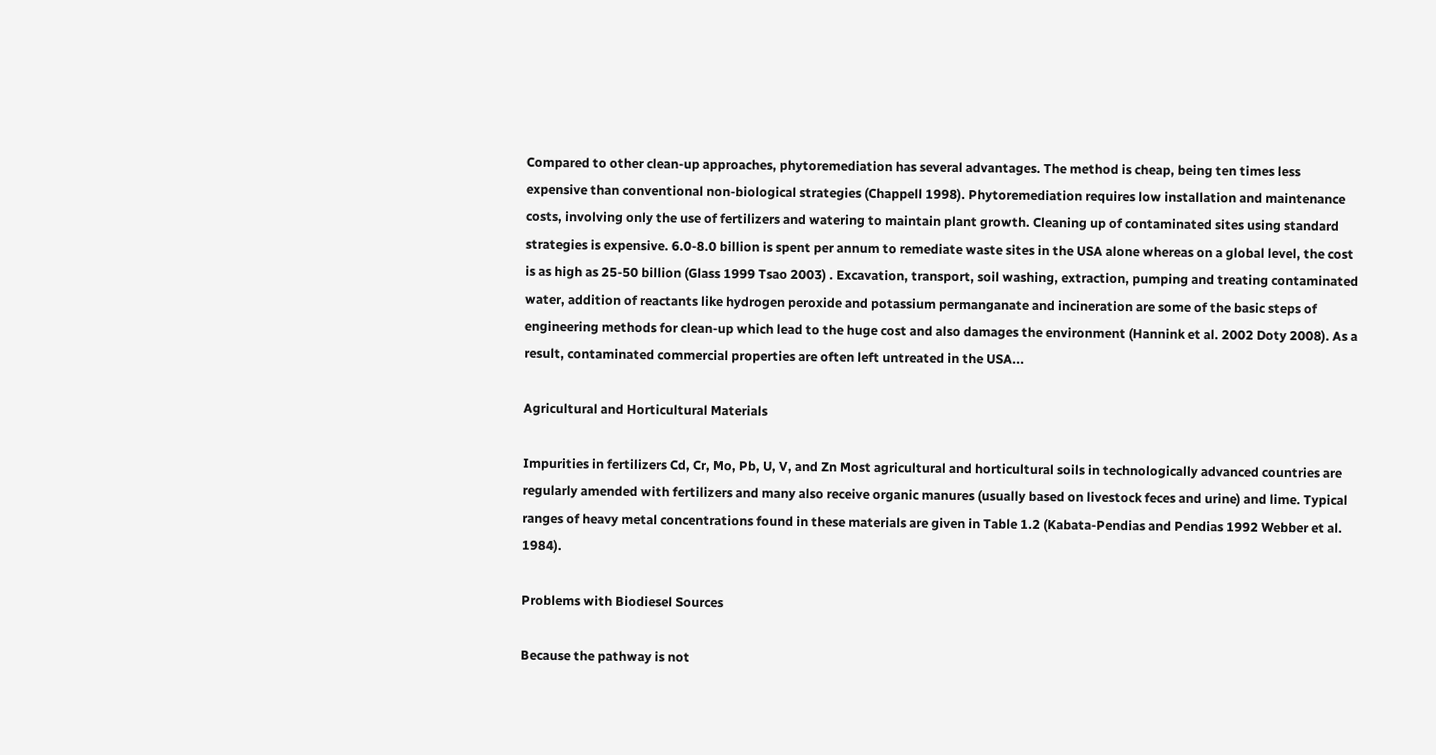Compared to other clean-up approaches, phytoremediation has several advantages. The method is cheap, being ten times less expensive than conventional non-biological strategies (Chappell 1998). Phytoremediation requires low installation and maintenance costs, involving only the use of fertilizers and watering to maintain plant growth. Cleaning up of contaminated sites using standard strategies is expensive. 6.0-8.0 billion is spent per annum to remediate waste sites in the USA alone whereas on a global level, the cost is as high as 25-50 billion (Glass 1999 Tsao 2003) . Excavation, transport, soil washing, extraction, pumping and treating contaminated water, addition of reactants like hydrogen peroxide and potassium permanganate and incineration are some of the basic steps of engineering methods for clean-up which lead to the huge cost and also damages the environment (Hannink et al. 2002 Doty 2008). As a result, contaminated commercial properties are often left untreated in the USA...

Agricultural and Horticultural Materials

Impurities in fertilizers Cd, Cr, Mo, Pb, U, V, and Zn Most agricultural and horticultural soils in technologically advanced countries are regularly amended with fertilizers and many also receive organic manures (usually based on livestock feces and urine) and lime. Typical ranges of heavy metal concentrations found in these materials are given in Table 1.2 (Kabata-Pendias and Pendias 1992 Webber et al. 1984).

Problems with Biodiesel Sources

Because the pathway is not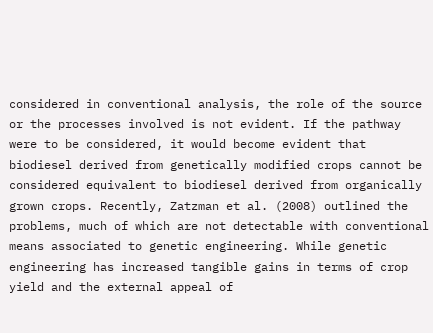considered in conventional analysis, the role of the source or the processes involved is not evident. If the pathway were to be considered, it would become evident that biodiesel derived from genetically modified crops cannot be considered equivalent to biodiesel derived from organically grown crops. Recently, Zatzman et al. (2008) outlined the problems, much of which are not detectable with conventional means associated to genetic engineering. While genetic engineering has increased tangible gains in terms of crop yield and the external appeal of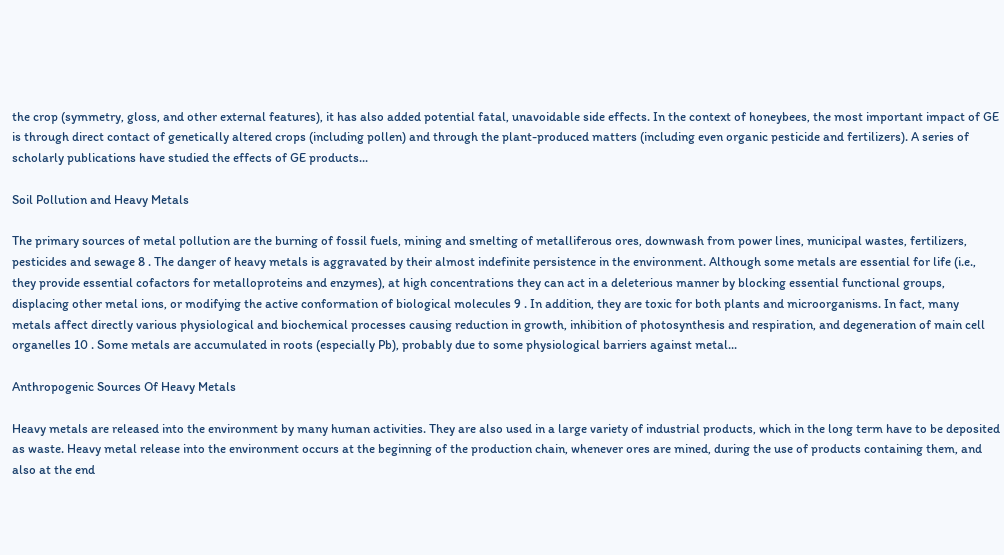the crop (symmetry, gloss, and other external features), it has also added potential fatal, unavoidable side effects. In the context of honeybees, the most important impact of GE is through direct contact of genetically altered crops (including pollen) and through the plant-produced matters (including even organic pesticide and fertilizers). A series of scholarly publications have studied the effects of GE products...

Soil Pollution and Heavy Metals

The primary sources of metal pollution are the burning of fossil fuels, mining and smelting of metalliferous ores, downwash from power lines, municipal wastes, fertilizers, pesticides and sewage 8 . The danger of heavy metals is aggravated by their almost indefinite persistence in the environment. Although some metals are essential for life (i.e., they provide essential cofactors for metalloproteins and enzymes), at high concentrations they can act in a deleterious manner by blocking essential functional groups, displacing other metal ions, or modifying the active conformation of biological molecules 9 . In addition, they are toxic for both plants and microorganisms. In fact, many metals affect directly various physiological and biochemical processes causing reduction in growth, inhibition of photosynthesis and respiration, and degeneration of main cell organelles 10 . Some metals are accumulated in roots (especially Pb), probably due to some physiological barriers against metal...

Anthropogenic Sources Of Heavy Metals

Heavy metals are released into the environment by many human activities. They are also used in a large variety of industrial products, which in the long term have to be deposited as waste. Heavy metal release into the environment occurs at the beginning of the production chain, whenever ores are mined, during the use of products containing them, and also at the end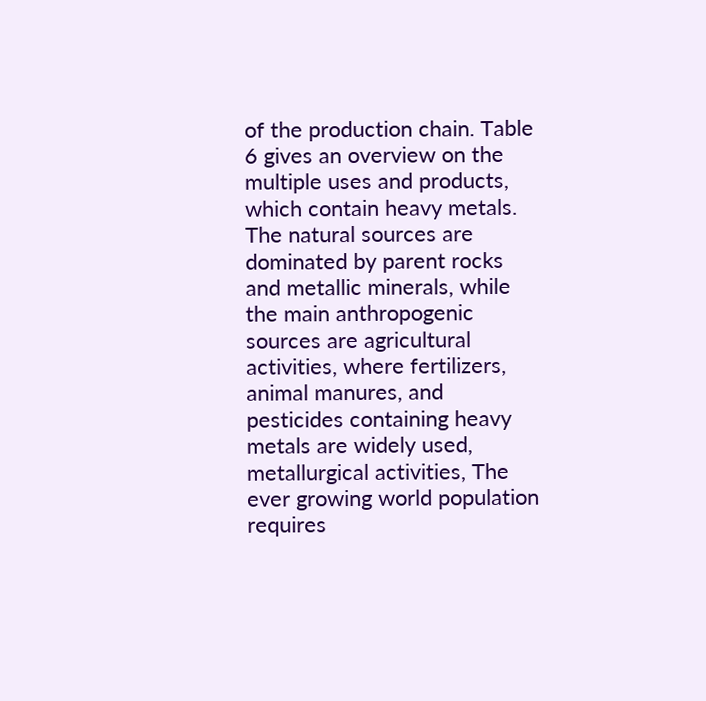of the production chain. Table 6 gives an overview on the multiple uses and products, which contain heavy metals. The natural sources are dominated by parent rocks and metallic minerals, while the main anthropogenic sources are agricultural activities, where fertilizers, animal manures, and pesticides containing heavy metals are widely used, metallurgical activities, The ever growing world population requires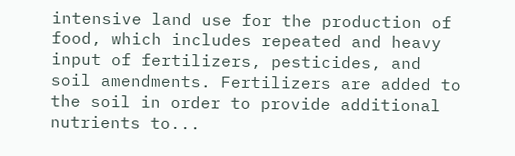intensive land use for the production of food, which includes repeated and heavy input of fertilizers, pesticides, and soil amendments. Fertilizers are added to the soil in order to provide additional nutrients to...